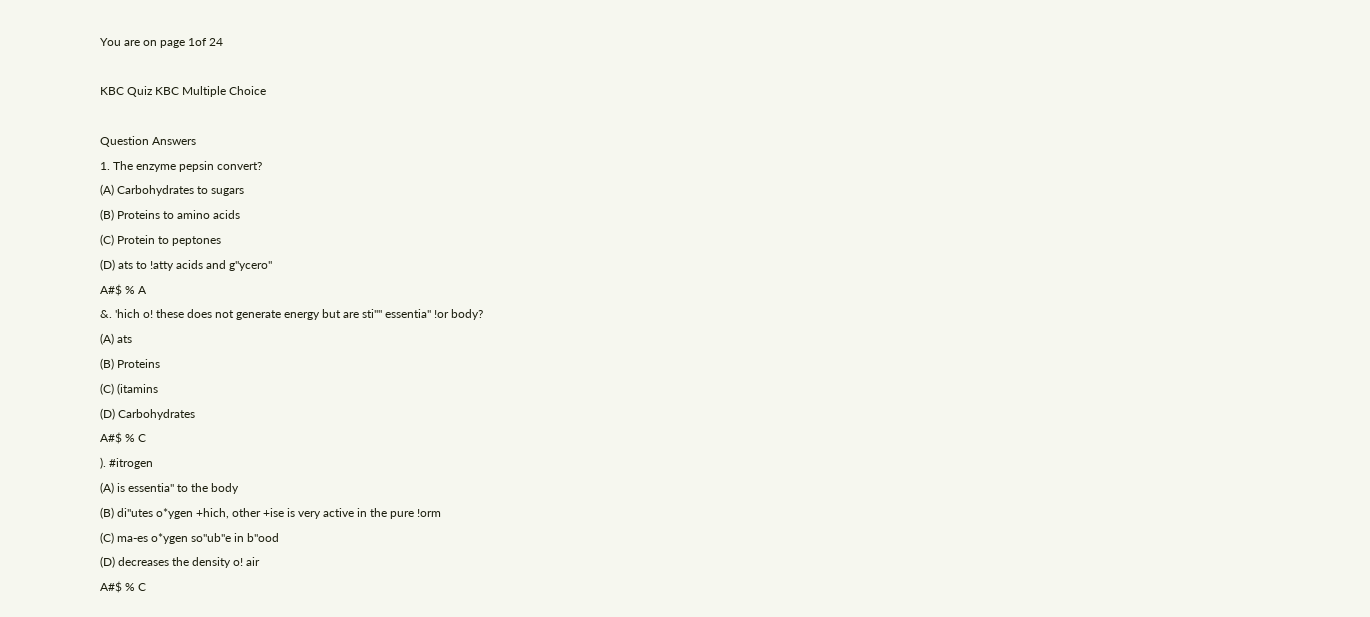You are on page 1of 24

KBC Quiz KBC Multiple Choice

Question Answers
1. The enzyme pepsin convert?
(A) Carbohydrates to sugars
(B) Proteins to amino acids
(C) Protein to peptones
(D) ats to !atty acids and g"ycero"
A#$ % A
&. 'hich o! these does not generate energy but are sti"" essentia" !or body?
(A) ats
(B) Proteins
(C) (itamins
(D) Carbohydrates
A#$ % C
). #itrogen
(A) is essentia" to the body
(B) di"utes o*ygen +hich, other +ise is very active in the pure !orm
(C) ma-es o*ygen so"ub"e in b"ood
(D) decreases the density o! air
A#$ % C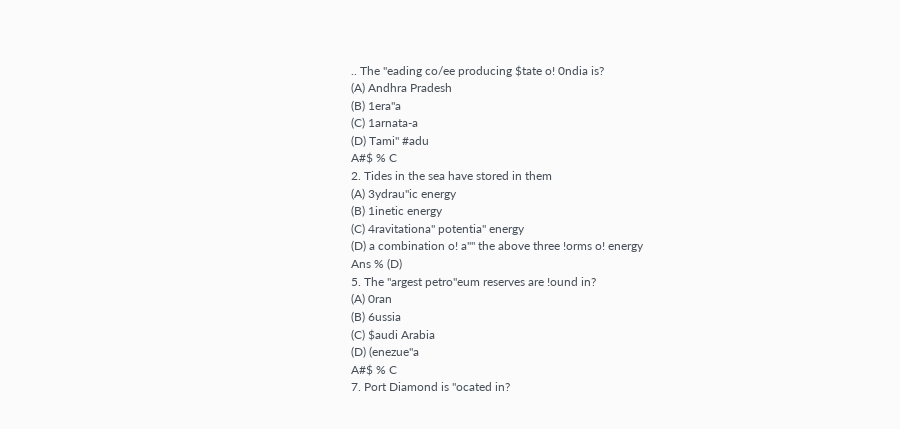.. The "eading co/ee producing $tate o! 0ndia is?
(A) Andhra Pradesh
(B) 1era"a
(C) 1arnata-a
(D) Tami" #adu
A#$ % C
2. Tides in the sea have stored in them
(A) 3ydrau"ic energy
(B) 1inetic energy
(C) 4ravitationa" potentia" energy
(D) a combination o! a"" the above three !orms o! energy
Ans % (D)
5. The "argest petro"eum reserves are !ound in?
(A) 0ran
(B) 6ussia
(C) $audi Arabia
(D) (enezue"a
A#$ % C
7. Port Diamond is "ocated in?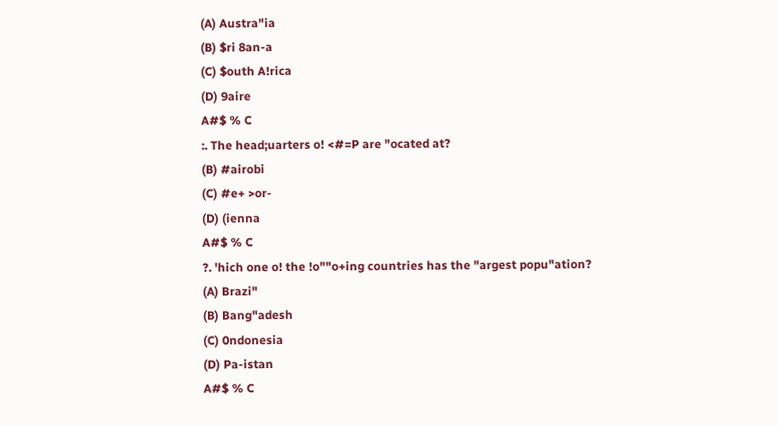(A) Austra"ia
(B) $ri 8an-a
(C) $outh A!rica
(D) 9aire
A#$ % C
:. The head;uarters o! <#=P are "ocated at?
(B) #airobi
(C) #e+ >or-
(D) (ienna
A#$ % C
?. 'hich one o! the !o""o+ing countries has the "argest popu"ation?
(A) Brazi"
(B) Bang"adesh
(C) 0ndonesia
(D) Pa-istan
A#$ % C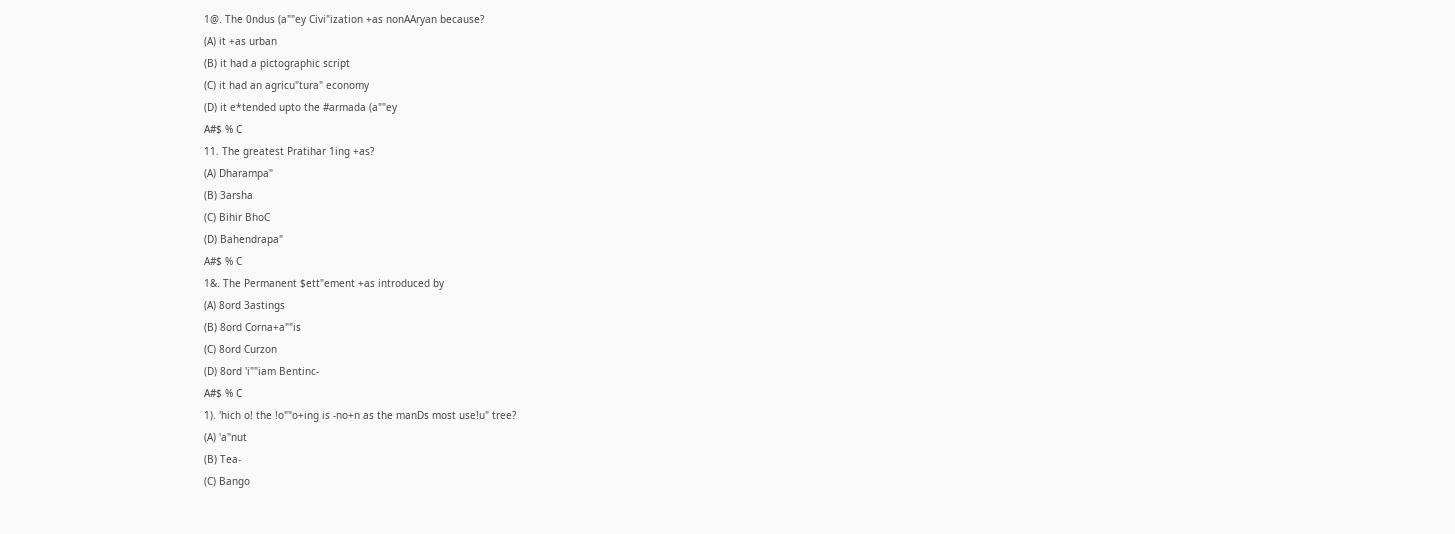1@. The 0ndus (a""ey Civi"ization +as nonAAryan because?
(A) it +as urban
(B) it had a pictographic script
(C) it had an agricu"tura" economy
(D) it e*tended upto the #armada (a""ey
A#$ % C
11. The greatest Pratihar 1ing +as?
(A) Dharampa"
(B) 3arsha
(C) Bihir BhoC
(D) Bahendrapa"
A#$ % C
1&. The Permanent $ett"ement +as introduced by
(A) 8ord 3astings
(B) 8ord Corna+a""is
(C) 8ord Curzon
(D) 8ord 'i""iam Bentinc-
A#$ % C
1). 'hich o! the !o""o+ing is -no+n as the manDs most use!u" tree?
(A) 'a"nut
(B) Tea-
(C) Bango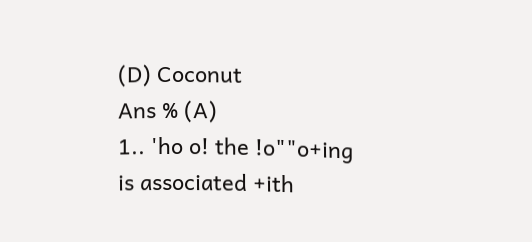(D) Coconut
Ans % (A)
1.. 'ho o! the !o""o+ing is associated +ith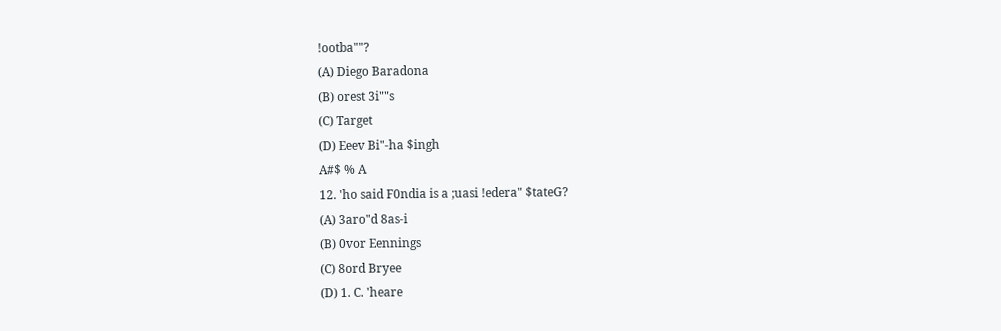!ootba""?
(A) Diego Baradona
(B) orest 3i""s
(C) Target
(D) Eeev Bi"-ha $ingh
A#$ % A
12. 'ho said F0ndia is a ;uasi !edera" $tateG?
(A) 3aro"d 8as-i
(B) 0vor Eennings
(C) 8ord Bryee
(D) 1. C. 'heare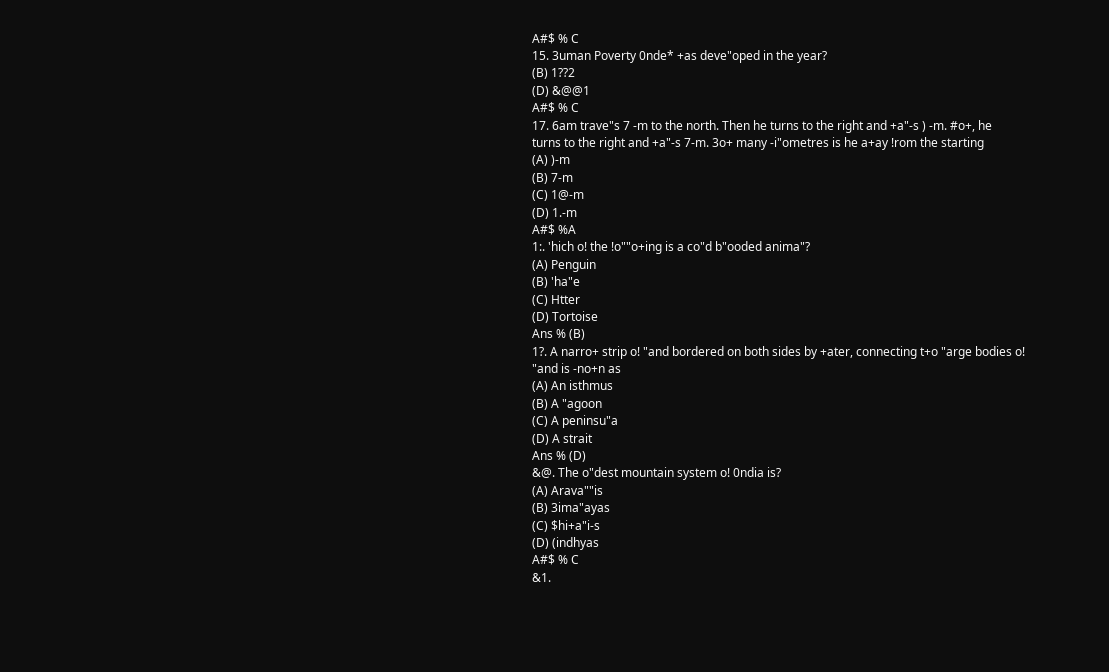A#$ % C
15. 3uman Poverty 0nde* +as deve"oped in the year?
(B) 1??2
(D) &@@1
A#$ % C
17. 6am trave"s 7 -m to the north. Then he turns to the right and +a"-s ) -m. #o+, he
turns to the right and +a"-s 7-m. 3o+ many -i"ometres is he a+ay !rom the starting
(A) )-m
(B) 7-m
(C) 1@-m
(D) 1.-m
A#$ %A
1:. 'hich o! the !o""o+ing is a co"d b"ooded anima"?
(A) Penguin
(B) 'ha"e
(C) Htter
(D) Tortoise
Ans % (B)
1?. A narro+ strip o! "and bordered on both sides by +ater, connecting t+o "arge bodies o!
"and is -no+n as
(A) An isthmus
(B) A "agoon
(C) A peninsu"a
(D) A strait
Ans % (D)
&@. The o"dest mountain system o! 0ndia is?
(A) Arava""is
(B) 3ima"ayas
(C) $hi+a"i-s
(D) (indhyas
A#$ % C
&1.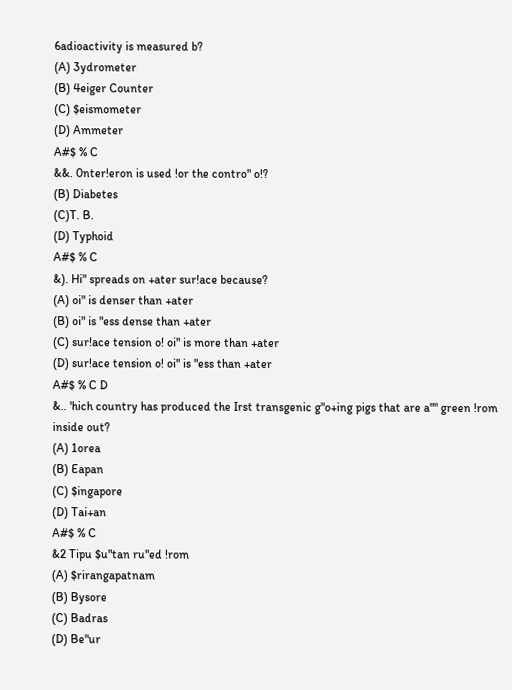6adioactivity is measured b?
(A) 3ydrometer
(B) 4eiger Counter
(C) $eismometer
(D) Ammeter
A#$ % C
&&. 0nter!eron is used !or the contro" o!?
(B) Diabetes
(C)T. B.
(D) Typhoid
A#$ % C
&). Hi" spreads on +ater sur!ace because?
(A) oi" is denser than +ater
(B) oi" is "ess dense than +ater
(C) sur!ace tension o! oi" is more than +ater
(D) sur!ace tension o! oi" is "ess than +ater
A#$ % C D
&.. 'hich country has produced the Irst transgenic g"o+ing pigs that are a"" green !rom
inside out?
(A) 1orea
(B) Eapan
(C) $ingapore
(D) Tai+an
A#$ % C
&2 Tipu $u"tan ru"ed !rom
(A) $rirangapatnam
(B) Bysore
(C) Badras
(D) Be"ur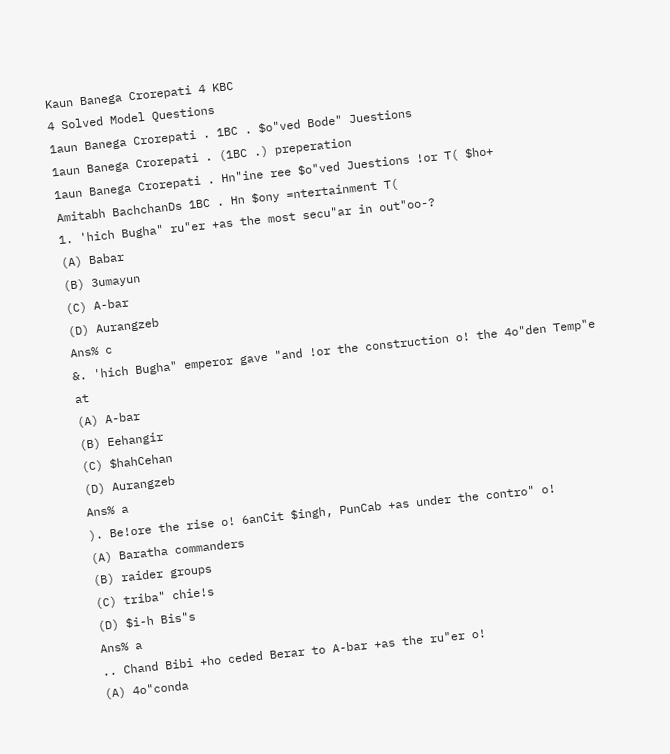Kaun Banega Crorepati 4 KBC
4 Solved Model Questions
1aun Banega Crorepati . 1BC . $o"ved Bode" Juestions
1aun Banega Crorepati . (1BC .) preperation
1aun Banega Crorepati . Hn"ine ree $o"ved Juestions !or T( $ho+
Amitabh BachchanDs 1BC . Hn $ony =ntertainment T(
1. 'hich Bugha" ru"er +as the most secu"ar in out"oo-?
(A) Babar
(B) 3umayun
(C) A-bar
(D) Aurangzeb
Ans% c
&. 'hich Bugha" emperor gave "and !or the construction o! the 4o"den Temp"e at
(A) A-bar
(B) Eehangir
(C) $hahCehan
(D) Aurangzeb
Ans% a
). Be!ore the rise o! 6anCit $ingh, PunCab +as under the contro" o!
(A) Baratha commanders
(B) raider groups
(C) triba" chie!s
(D) $i-h Bis"s
Ans% a
.. Chand Bibi +ho ceded Berar to A-bar +as the ru"er o!
(A) 4o"conda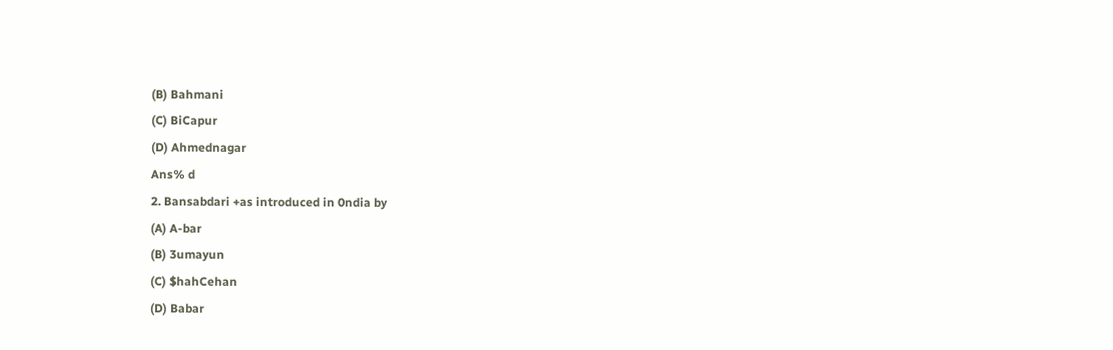(B) Bahmani
(C) BiCapur
(D) Ahmednagar
Ans% d
2. Bansabdari +as introduced in 0ndia by
(A) A-bar
(B) 3umayun
(C) $hahCehan
(D) Babar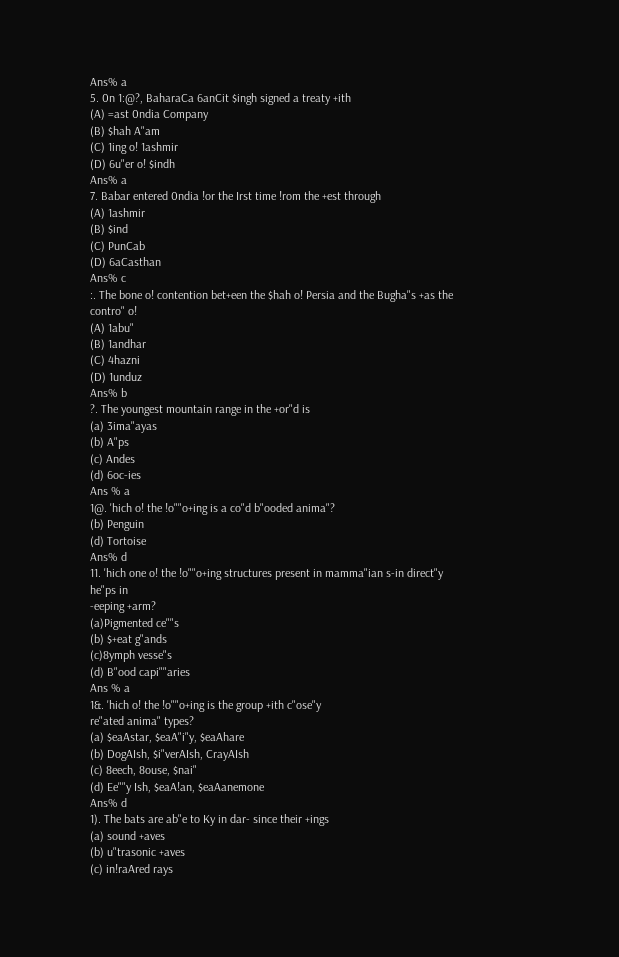Ans% a
5. 0n 1:@?, BaharaCa 6anCit $ingh signed a treaty +ith
(A) =ast 0ndia Company
(B) $hah A"am
(C) 1ing o! 1ashmir
(D) 6u"er o! $indh
Ans% a
7. Babar entered 0ndia !or the Irst time !rom the +est through
(A) 1ashmir
(B) $ind
(C) PunCab
(D) 6aCasthan
Ans% c
:. The bone o! contention bet+een the $hah o! Persia and the Bugha"s +as the contro" o!
(A) 1abu"
(B) 1andhar
(C) 4hazni
(D) 1unduz
Ans% b
?. The youngest mountain range in the +or"d is
(a) 3ima"ayas
(b) A"ps
(c) Andes
(d) 6oc-ies
Ans % a
1@. 'hich o! the !o""o+ing is a co"d b"ooded anima"?
(b) Penguin
(d) Tortoise
Ans% d
11. 'hich one o! the !o""o+ing structures present in mamma"ian s-in direct"y he"ps in
-eeping +arm?
(a)Pigmented ce""s
(b) $+eat g"ands
(c)8ymph vesse"s
(d) B"ood capi""aries
Ans % a
1&. 'hich o! the !o""o+ing is the group +ith c"ose"y
re"ated anima" types?
(a) $eaAstar, $eaA"i"y, $eaAhare
(b) DogAIsh, $i"verAIsh, CrayAIsh
(c) 8eech, 8ouse, $nai"
(d) Ee""y Ish, $eaA!an, $eaAanemone
Ans% d
1). The bats are ab"e to Ky in dar- since their +ings
(a) sound +aves
(b) u"trasonic +aves
(c) in!raAred rays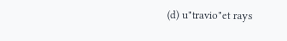(d) u"travio"et rays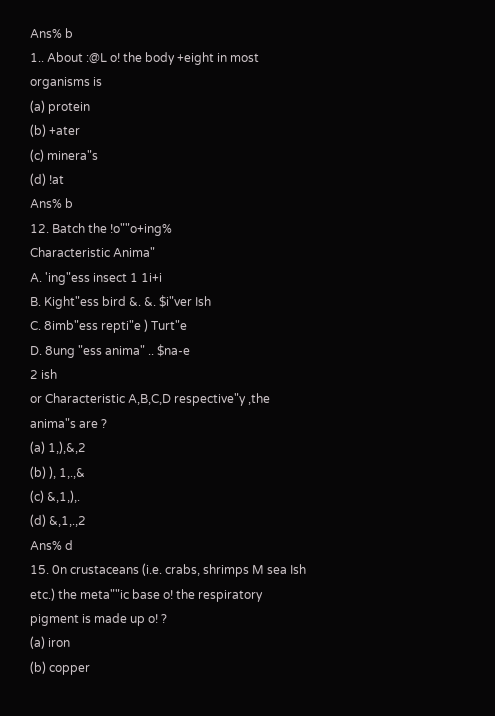Ans% b
1.. About :@L o! the body +eight in most organisms is
(a) protein
(b) +ater
(c) minera"s
(d) !at
Ans% b
12. Batch the !o""o+ing%
Characteristic Anima"
A. 'ing"ess insect 1 1i+i
B. Kight"ess bird &. &. $i"ver Ish
C. 8imb"ess repti"e ) Turt"e
D. 8ung "ess anima" .. $na-e
2 ish
or Characteristic A,B,C,D respective"y ,the anima"s are ?
(a) 1,),&,2
(b) ), 1,.,&
(c) &,1,),.
(d) &,1,.,2
Ans% d
15. 0n crustaceans (i.e. crabs, shrimps M sea Ish etc.) the meta""ic base o! the respiratory
pigment is made up o! ?
(a) iron
(b) copper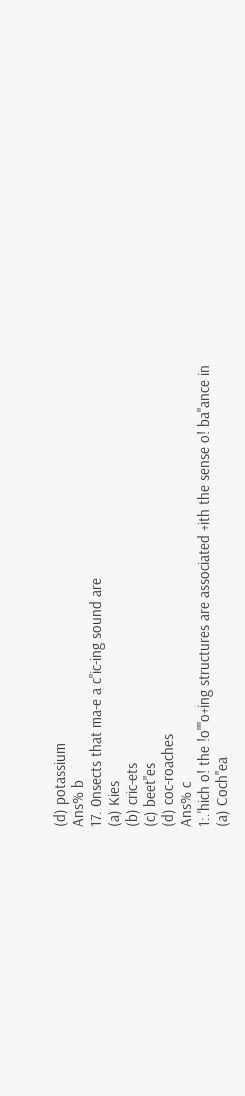(d) potassium
Ans% b
17. 0nsects that ma-e a c"ic-ing sound are
(a) Kies
(b) cric-ets
(c) beet"es
(d) coc-roaches
Ans% c
1:.'hich o! the !o""o+ing structures are associated +ith the sense o! ba"ance in
(a) Coch"ea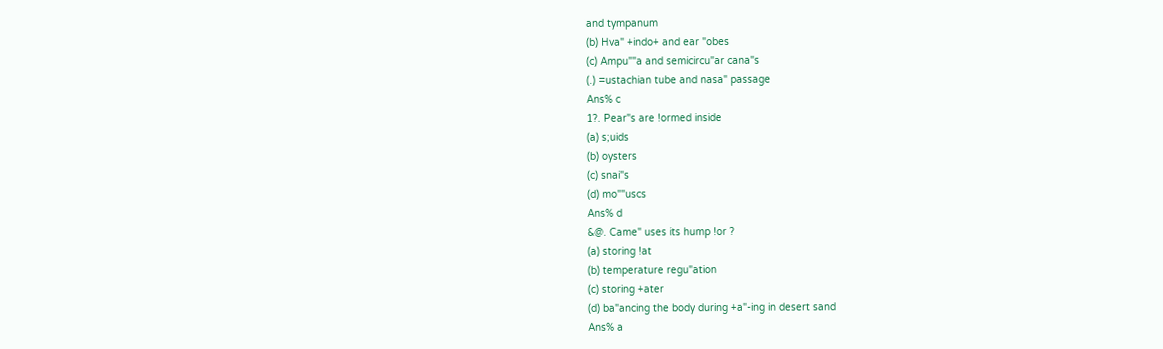and tympanum
(b) Hva" +indo+ and ear "obes
(c) Ampu""a and semicircu"ar cana"s
(.) =ustachian tube and nasa" passage
Ans% c
1?. Pear"s are !ormed inside
(a) s;uids
(b) oysters
(c) snai"s
(d) mo""uscs
Ans% d
&@. Came" uses its hump !or ?
(a) storing !at
(b) temperature regu"ation
(c) storing +ater
(d) ba"ancing the body during +a"-ing in desert sand
Ans% a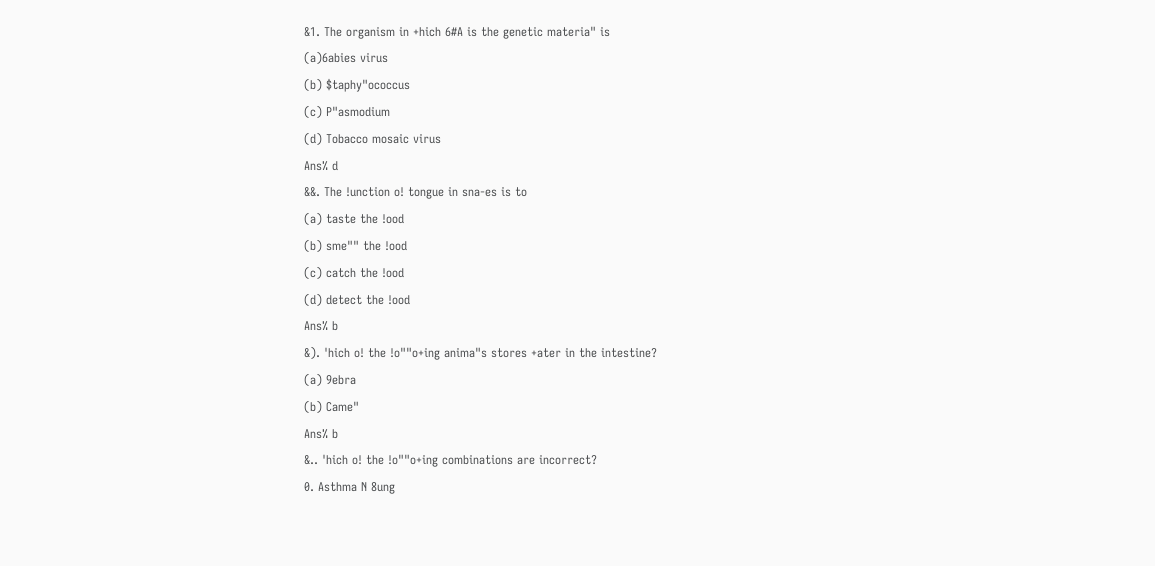&1. The organism in +hich 6#A is the genetic materia" is
(a)6abies virus
(b) $taphy"ococcus
(c) P"asmodium
(d) Tobacco mosaic virus
Ans% d
&&. The !unction o! tongue in sna-es is to
(a) taste the !ood
(b) sme"" the !ood
(c) catch the !ood
(d) detect the !ood
Ans% b
&). 'hich o! the !o""o+ing anima"s stores +ater in the intestine?
(a) 9ebra
(b) Came"
Ans% b
&.. 'hich o! the !o""o+ing combinations are incorrect?
0. Asthma N 8ung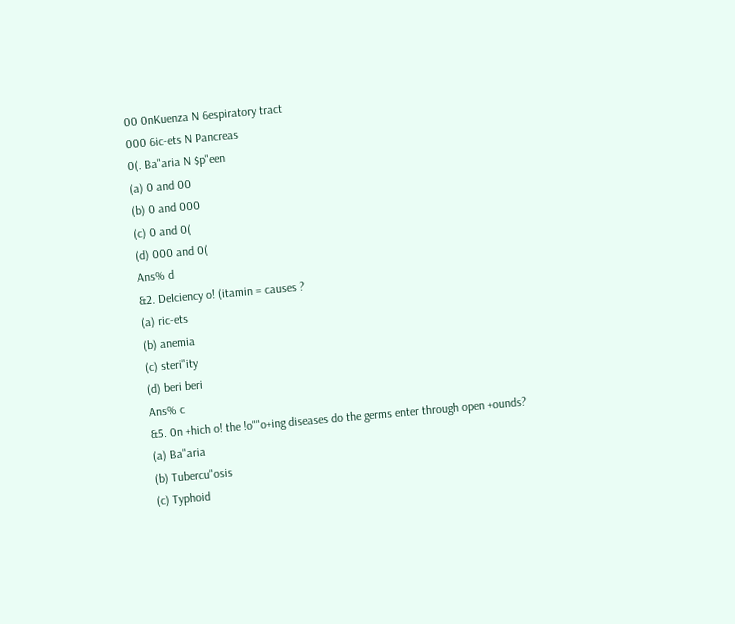00 0nKuenza N 6espiratory tract
000 6ic-ets N Pancreas
0(. Ba"aria N $p"een
(a) 0 and 00
(b) 0 and 000
(c) 0 and 0(
(d) 000 and 0(
Ans% d
&2. DeIciency o! (itamin = causes ?
(a) ric-ets
(b) anemia
(c) steri"ity
(d) beri beri
Ans% c
&5. 0n +hich o! the !o""o+ing diseases do the germs enter through open +ounds?
(a) Ba"aria
(b) Tubercu"osis
(c) Typhoid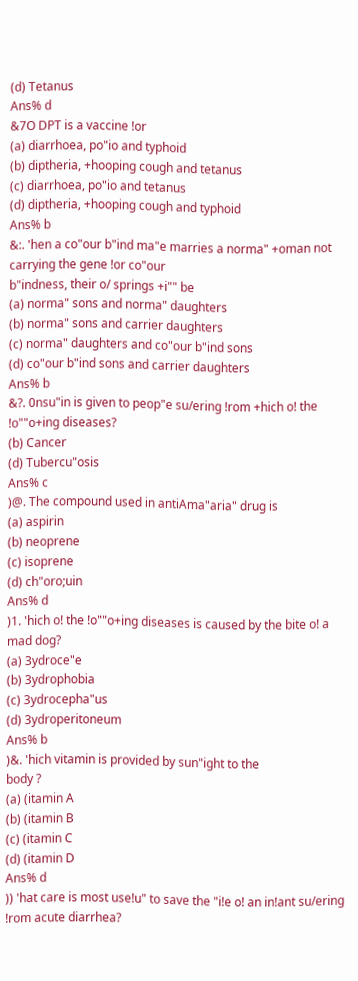(d) Tetanus
Ans% d
&7O DPT is a vaccine !or
(a) diarrhoea, po"io and typhoid
(b) diptheria, +hooping cough and tetanus
(c) diarrhoea, po"io and tetanus
(d) diptheria, +hooping cough and typhoid
Ans% b
&:. 'hen a co"our b"ind ma"e marries a norma" +oman not carrying the gene !or co"our
b"indness, their o/ springs +i"" be
(a) norma" sons and norma" daughters
(b) norma" sons and carrier daughters
(c) norma" daughters and co"our b"ind sons
(d) co"our b"ind sons and carrier daughters
Ans% b
&?. 0nsu"in is given to peop"e su/ering !rom +hich o! the !o""o+ing diseases?
(b) Cancer
(d) Tubercu"osis
Ans% c
)@. The compound used in antiAma"aria" drug is
(a) aspirin
(b) neoprene
(c) isoprene
(d) ch"oro;uin
Ans% d
)1. 'hich o! the !o""o+ing diseases is caused by the bite o! a mad dog?
(a) 3ydroce"e
(b) 3ydrophobia
(c) 3ydrocepha"us
(d) 3ydroperitoneum
Ans% b
)&. 'hich vitamin is provided by sun"ight to the
body ?
(a) (itamin A
(b) (itamin B
(c) (itamin C
(d) (itamin D
Ans% d
)) 'hat care is most use!u" to save the "i!e o! an in!ant su/ering !rom acute diarrhea?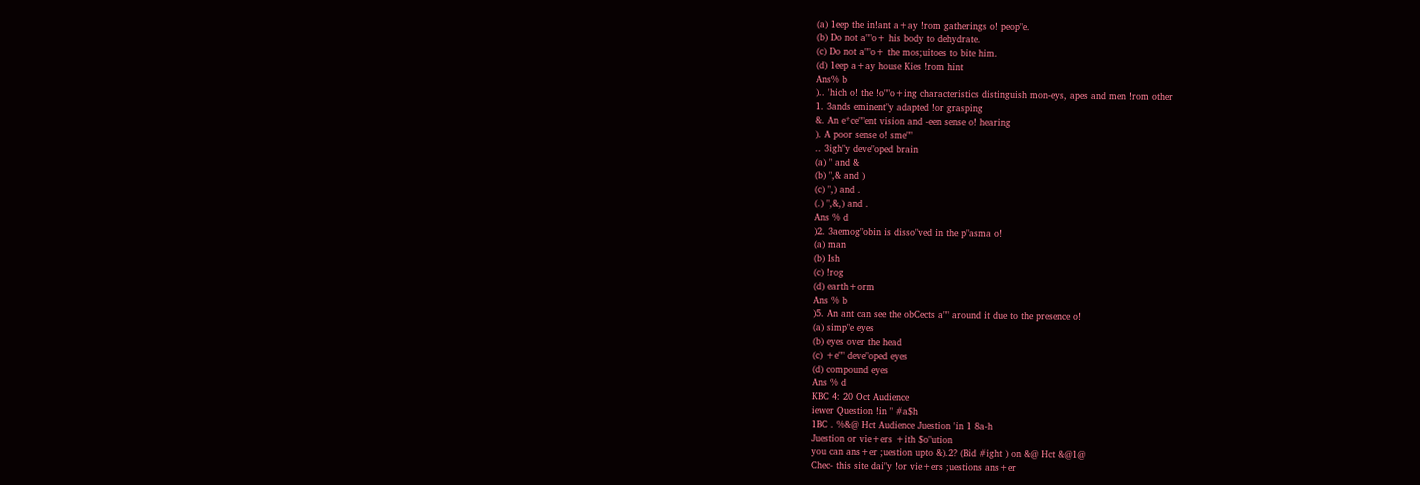(a) 1eep the in!ant a+ay !rom gatherings o! peop"e.
(b) Do not a""o+ his body to dehydrate.
(c) Do not a""o+ the mos;uitoes to bite him.
(d) 1eep a+ay house Kies !rom hint
Ans% b
).. 'hich o! the !o""o+ing characteristics distinguish mon-eys, apes and men !rom other
1. 3ands eminent"y adapted !or grasping
&. An e*ce""ent vision and -een sense o! hearing
). A poor sense o! sme""
.. 3igh"y deve"oped brain
(a) " and &
(b) ",& and )
(c) ",) and .
(.) ",&,) and .
Ans % d
)2. 3aemog"obin is disso"ved in the p"asma o!
(a) man
(b) Ish
(c) !rog
(d) earth+orm
Ans % b
)5. An ant can see the obCects a"" around it due to the presence o!
(a) simp"e eyes
(b) eyes over the head
(c) +e"" deve"oped eyes
(d) compound eyes
Ans % d
KBC 4: 20 Oct Audience
iewer Question !in " #a$h
1BC . %&@ Hct Audience Juestion 'in 1 8a-h
Juestion or vie+ers +ith $o"ution
you can ans+er ;uestion upto &).2? (Bid #ight ) on &@ Hct &@1@
Chec- this site dai"y !or vie+ers ;uestions ans+er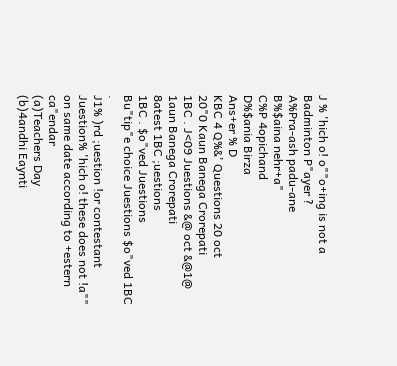J % 'hich o! o""o+ing is not a Badminton P"ayer ?
A%Pra-ash padu-ane
B%$aina nehr+a"
C%P 4opichand
D%$ania Birza
Ans+er % D
KBC 4 Q%&' Questions 20 oct
20"0 Kaun Banega Crorepati
1BC . J<09 Juestions &@ oct &@1@ 1aun Banega Crorepati
8atest 1BC ;uestions
1BC . $o"ved Juestions
Bu"tip"e choice Juestions $o"ved 1BC .
J1% )rd ;uestion !or contestant
Juestion% 'hich o! these does not !a"" on same date according to +estern ca"endar
(a)Teachers Day
(b)4andhi Eaynti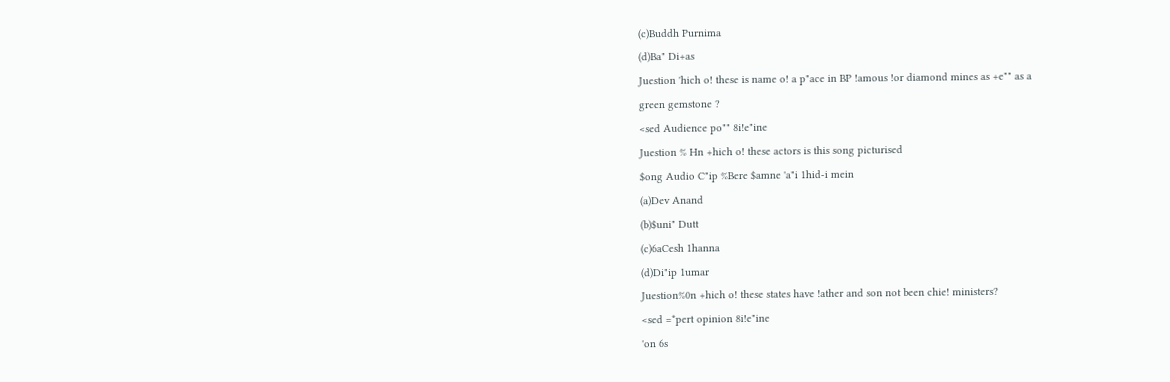(c)Buddh Purnima
(d)Ba" Di+as
Juestion 'hich o! these is name o! a p"ace in BP !amous !or diamond mines as +e"" as a
green gemstone ?
<sed Audience po"" 8i!e"ine
Juestion % Hn +hich o! these actors is this song picturised
$ong Audio C"ip %Bere $amne 'a"i 1hid-i mein
(a)Dev Anand
(b)$uni" Dutt
(c)6aCesh 1hanna
(d)Di"ip 1umar
Juestion%0n +hich o! these states have !ather and son not been chie! ministers?
<sed =*pert opinion 8i!e"ine
'on 6s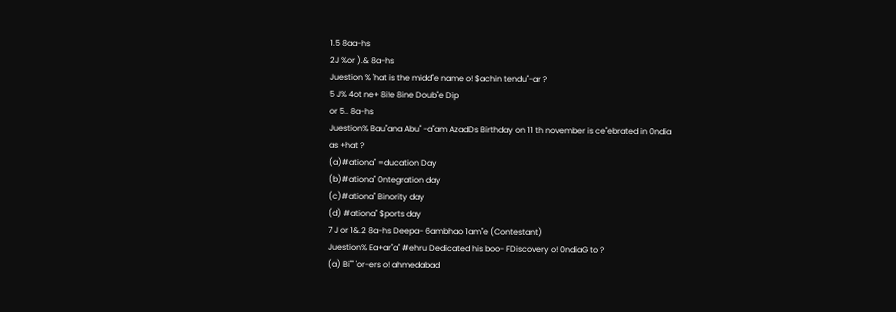1.5 8aa-hs
2J %or ).& 8a-hs
Juestion % 'hat is the midd"e name o! $achin tendu"-ar ?
5 J% 4ot ne+ 8i!e 8ine Doub"e Dip
or 5.. 8a-hs
Juestion% Bau"ana Abu" -a"am AzadDs Birthday on 11 th november is ce"ebrated in 0ndia
as +hat ?
(a)#ationa" =ducation Day
(b)#ationa" 0ntegration day
(c)#ationa" Binority day
(d) #ationa" $ports day
7 J or 1&.2 8a-hs Deepa- 6ambhao 1am"e (Contestant)
Juestion% Ea+ar"a" #ehru Dedicated his boo- FDiscovery o! 0ndiaG to ?
(a) Bi"" 'or-ers o! ahmedabad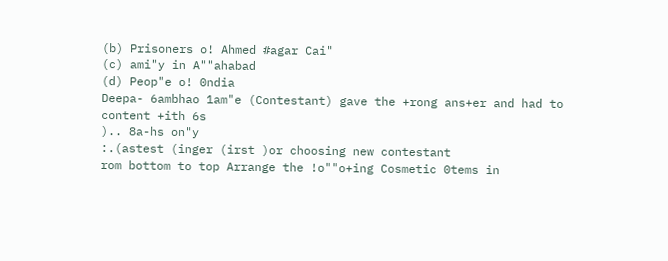(b) Prisoners o! Ahmed #agar Cai"
(c) ami"y in A""ahabad
(d) Peop"e o! 0ndia
Deepa- 6ambhao 1am"e (Contestant) gave the +rong ans+er and had to content +ith 6s
).. 8a-hs on"y
:.(astest (inger (irst )or choosing new contestant
rom bottom to top Arrange the !o""o+ing Cosmetic 0tems in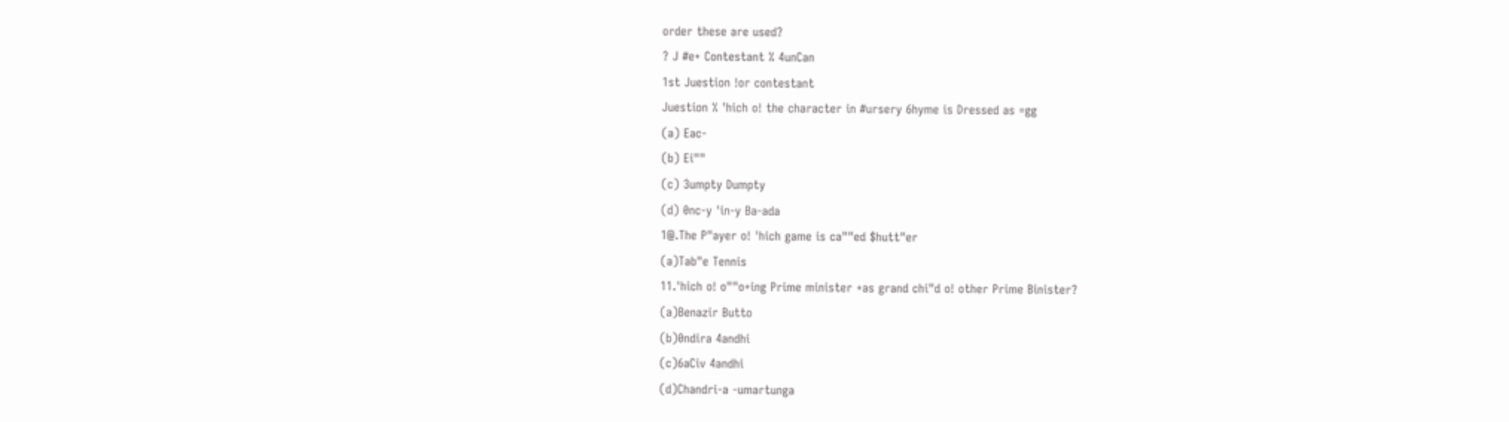order these are used?
? J #e+ Contestant % 4unCan
1st Juestion !or contestant
Juestion % 'hich o! the character in #ursery 6hyme is Dressed as =gg
(a) Eac-
(b) Ei""
(c) 3umpty Dumpty
(d) 0nc-y 'in-y Ba-ada
1@.The P"ayer o! 'hich game is ca""ed $hutt"er
(a)Tab"e Tennis
11.'hich o! o""o+ing Prime minister +as grand chi"d o! other Prime Binister?
(a)Benazir Butto
(b)0ndira 4andhi
(c)6aCiv 4andhi
(d)Chandri-a -umartunga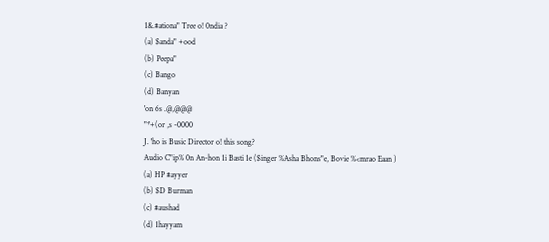1&.#ationa" Tree o! 0ndia ?
(a) $anda" +ood
(b) Peepa"
(c) Bango
(d) Banyan
'on 6s .@,@@@
"*+(or ,s -0000
J. 'ho is Busic Director o! this song?
Audio C"ip% 0n An-hon 1i Basti 1e ($inger %Asha Bhons"e, Bovie %<mrao Eaan )
(a) HP #ayyer
(b) $D Burman
(c) #aushad
(d) 1hayyam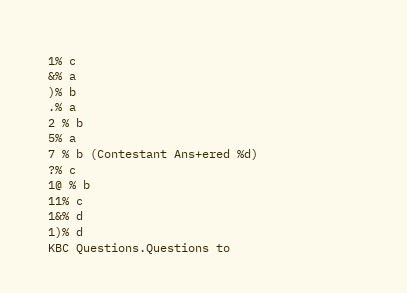1% c
&% a
)% b
.% a
2 % b
5% a
7 % b (Contestant Ans+ered %d)
?% c
1@ % b
11% c
1&% d
1)% d
KBC Questions.Questions to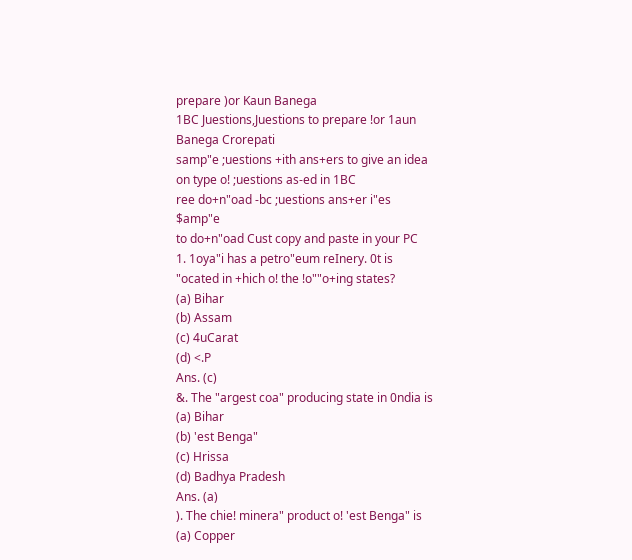prepare )or Kaun Banega
1BC Juestions,Juestions to prepare !or 1aun Banega Crorepati
samp"e ;uestions +ith ans+ers to give an idea on type o! ;uestions as-ed in 1BC
ree do+n"oad -bc ;uestions ans+er i"es $amp"e
to do+n"oad Cust copy and paste in your PC
1. 1oya"i has a petro"eum reInery. 0t is "ocated in +hich o! the !o""o+ing states?
(a) Bihar
(b) Assam
(c) 4uCarat
(d) <.P
Ans. (c)
&. The "argest coa" producing state in 0ndia is
(a) Bihar
(b) 'est Benga"
(c) Hrissa
(d) Badhya Pradesh
Ans. (a)
). The chie! minera" product o! 'est Benga" is
(a) Copper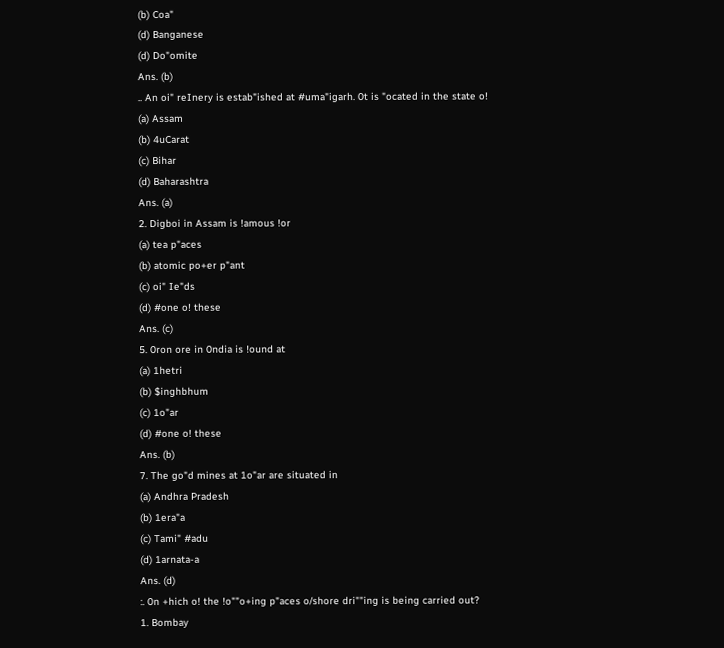(b) Coa"
(d) Banganese
(d) Do"omite
Ans. (b)
.. An oi" reInery is estab"ished at #uma"igarh. 0t is "ocated in the state o!
(a) Assam
(b) 4uCarat
(c) Bihar
(d) Baharashtra
Ans. (a)
2. Digboi in Assam is !amous !or
(a) tea p"aces
(b) atomic po+er p"ant
(c) oi" Ie"ds
(d) #one o! these
Ans. (c)
5. 0ron ore in 0ndia is !ound at
(a) 1hetri
(b) $inghbhum
(c) 1o"ar
(d) #one o! these
Ans. (b)
7. The go"d mines at 1o"ar are situated in
(a) Andhra Pradesh
(b) 1era"a
(c) Tami" #adu
(d) 1arnata-a
Ans. (d)
:. 0n +hich o! the !o""o+ing p"aces o/shore dri""ing is being carried out?
1. Bombay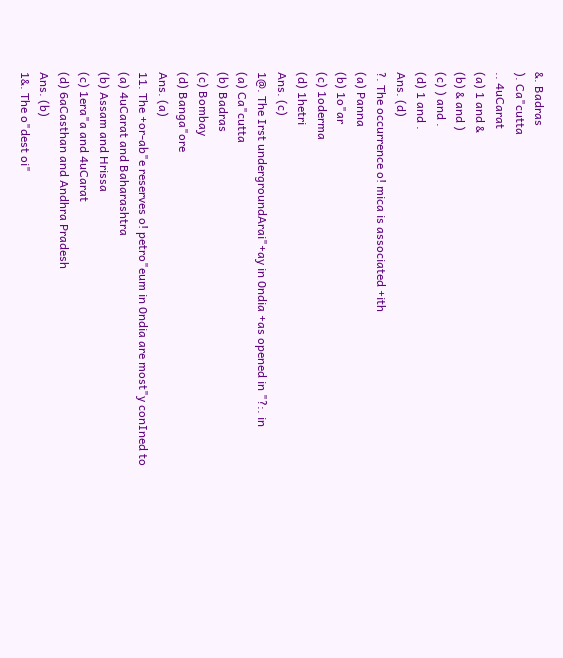&. Badras
). Ca"cutta
.. 4uCarat
(a) 1 and &
(b) & and )
(c) ) and .
(d) 1 and .
Ans. (d)
?. The occurrence o! mica is associated +ith
(a) Panna
(b) 1o"ar
(c) 1oderma
(d) 1hetri
Ans. (c)
1@. The Irst undergroundArai"+ay in 0ndia +as opened in "?:. in
(a) Ca"cutta
(b) Badras
(c) Bombay
(d) Banga"ore
Ans. (a)
11. The +or-ab"e reserves o! petro"eum in 0ndia are most"y conIned to
(a) 4uCarat and Baharashtra
(b) Assam and Hrissa
(c) 1era"a and 4uCarat
(d) 6aCasthan and Andhra Pradesh
Ans. (b)
1&. The o"dest oi"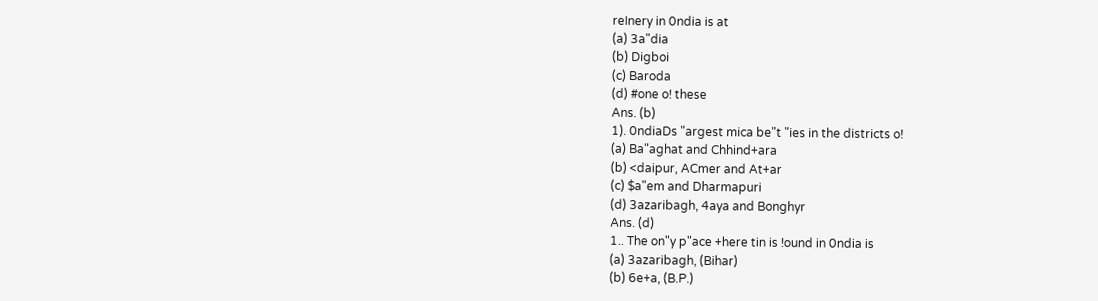reInery in 0ndia is at
(a) 3a"dia
(b) Digboi
(c) Baroda
(d) #one o! these
Ans. (b)
1). 0ndiaDs "argest mica be"t "ies in the districts o!
(a) Ba"aghat and Chhind+ara
(b) <daipur, ACmer and At+ar
(c) $a"em and Dharmapuri
(d) 3azaribagh, 4aya and Bonghyr
Ans. (d)
1.. The on"y p"ace +here tin is !ound in 0ndia is
(a) 3azaribagh, (Bihar)
(b) 6e+a, (B.P.)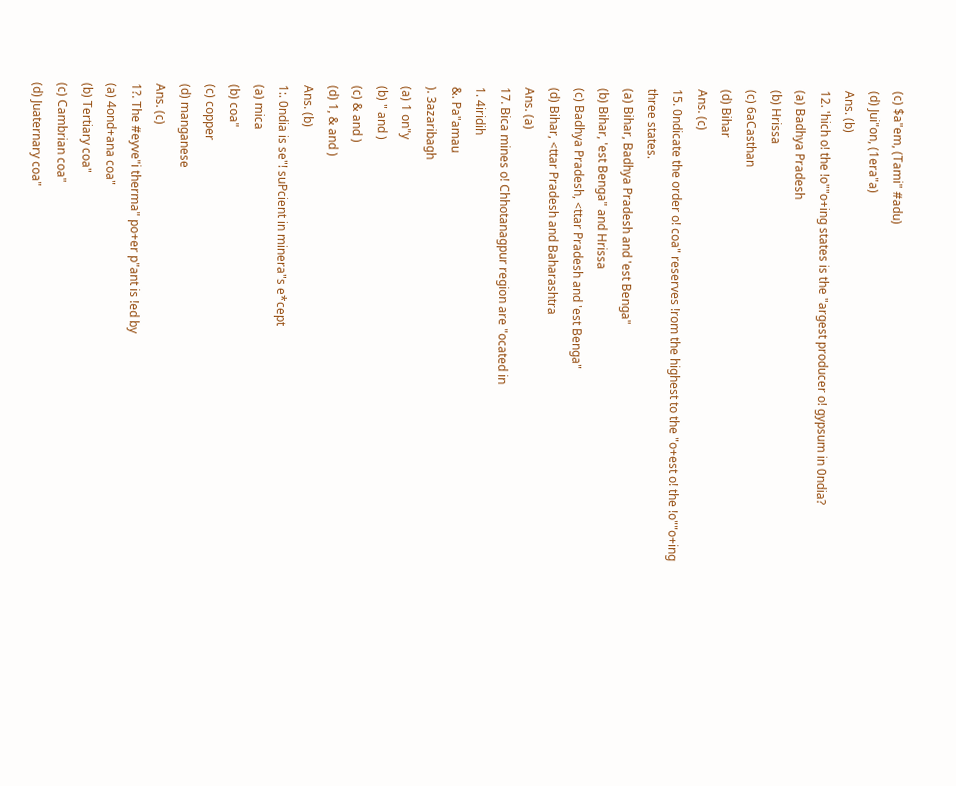(c) $a"em, (Tami" #adu)
(d) Jui"on, (1era"a)
Ans. (b)
12. 'hich o! the !o""o+ing states is the "argest producer o! gypsum in 0ndia?
(a) Badhya Pradesh
(b) Hrissa
(c) 6aCasthan
(d) Bihar
Ans. (c)
15. 0ndicate the order o! coa" reserves !rom the highest to the "o+est o! the !o""o+ing
three states.
(a) Bihar, Badhya Pradesh and 'est Benga"
(b) Bihar, 'est Benga" and Hrissa
(c) Badhya Pradesh, <ttar Pradesh and 'est Benga"
(d) Bihar, <ttar Pradesh and Baharashtra
Ans. (a)
17. Bica mines o! Chhotanagpur region are "ocated in
1. 4iridih
&. Pa"amau
). 3azaribagh
(a) 1 on"y
(b) " and )
(c) & and )
(d) 1, & and )
Ans. (b)
1:. 0ndia is se"! suPcient in minera"s e*cept
(a) mica
(b) coa"
(c) copper
(d) manganese
Ans. (c)
1?. The #eyve"i therma" po+er p"ant is !ed by
(a) 4ond+ana coa"
(b) Tertiary coa"
(c) Cambrian coa"
(d) Juaternary coa"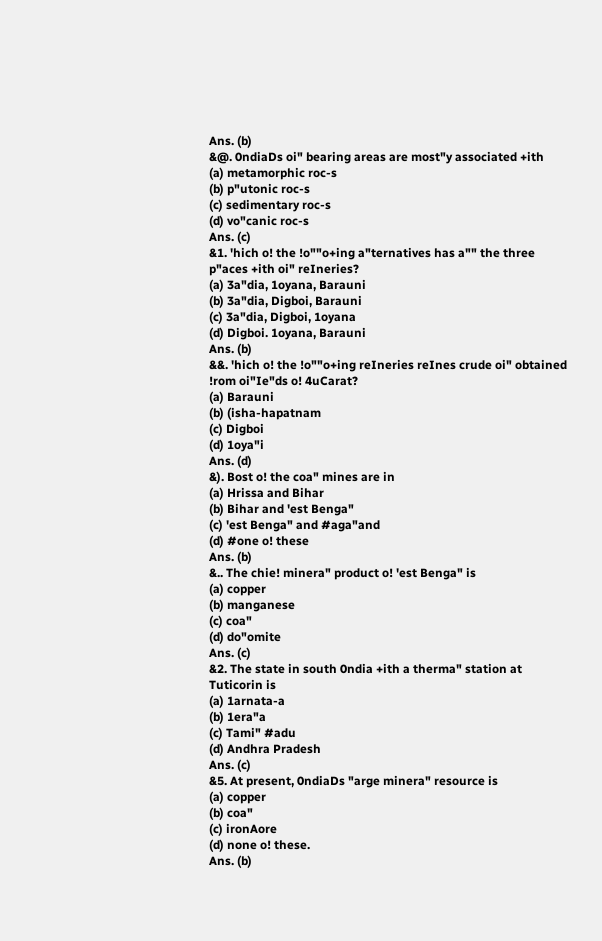Ans. (b)
&@. 0ndiaDs oi" bearing areas are most"y associated +ith
(a) metamorphic roc-s
(b) p"utonic roc-s
(c) sedimentary roc-s
(d) vo"canic roc-s
Ans. (c)
&1. 'hich o! the !o""o+ing a"ternatives has a"" the three p"aces +ith oi" reIneries?
(a) 3a"dia, 1oyana, Barauni
(b) 3a"dia, Digboi, Barauni
(c) 3a"dia, Digboi, 1oyana
(d) Digboi. 1oyana, Barauni
Ans. (b)
&&. 'hich o! the !o""o+ing reIneries reInes crude oi" obtained !rom oi"Ie"ds o! 4uCarat?
(a) Barauni
(b) (isha-hapatnam
(c) Digboi
(d) 1oya"i
Ans. (d)
&). Bost o! the coa" mines are in
(a) Hrissa and Bihar
(b) Bihar and 'est Benga"
(c) 'est Benga" and #aga"and
(d) #one o! these
Ans. (b)
&.. The chie! minera" product o! 'est Benga" is
(a) copper
(b) manganese
(c) coa"
(d) do"omite
Ans. (c)
&2. The state in south 0ndia +ith a therma" station at Tuticorin is
(a) 1arnata-a
(b) 1era"a
(c) Tami" #adu
(d) Andhra Pradesh
Ans. (c)
&5. At present, 0ndiaDs "arge minera" resource is
(a) copper
(b) coa"
(c) ironAore
(d) none o! these.
Ans. (b)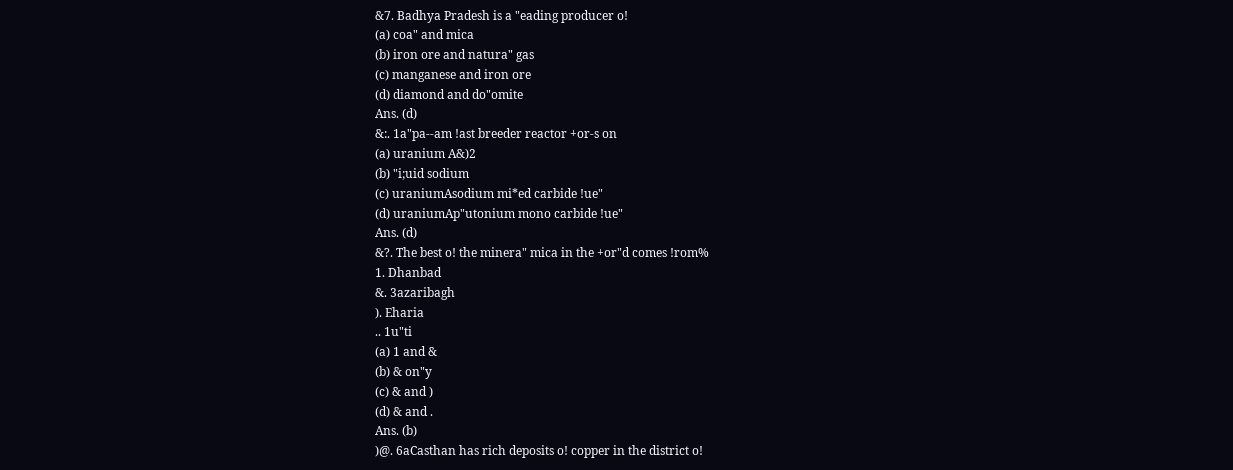&7. Badhya Pradesh is a "eading producer o!
(a) coa" and mica
(b) iron ore and natura" gas
(c) manganese and iron ore
(d) diamond and do"omite
Ans. (d)
&:. 1a"pa--am !ast breeder reactor +or-s on
(a) uranium A&)2
(b) "i;uid sodium
(c) uraniumAsodium mi*ed carbide !ue"
(d) uraniumAp"utonium mono carbide !ue"
Ans. (d)
&?. The best o! the minera" mica in the +or"d comes !rom%
1. Dhanbad
&. 3azaribagh
). Eharia
.. 1u"ti
(a) 1 and &
(b) & on"y
(c) & and )
(d) & and .
Ans. (b)
)@. 6aCasthan has rich deposits o! copper in the district o!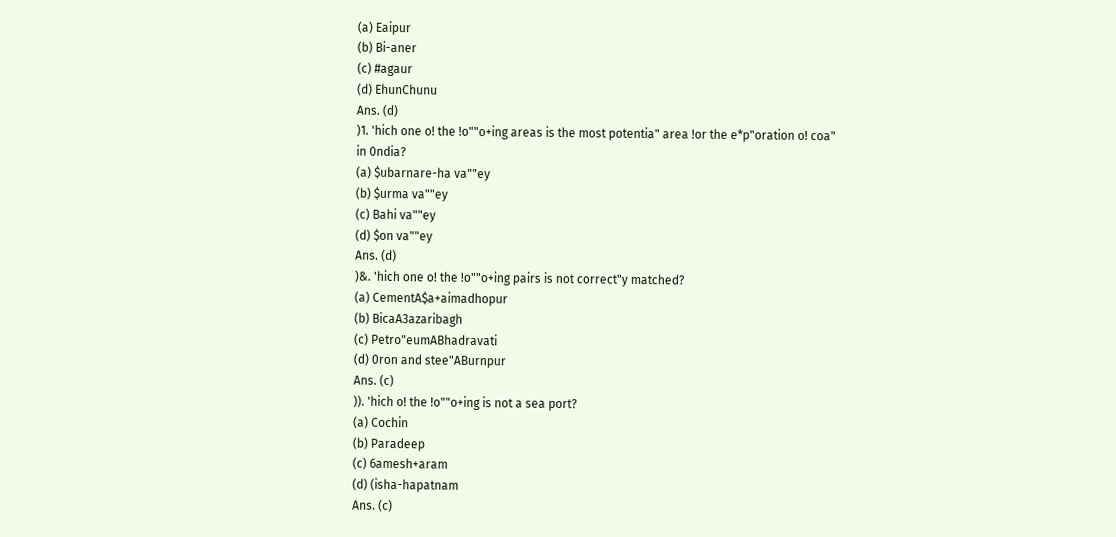(a) Eaipur
(b) Bi-aner
(c) #agaur
(d) EhunChunu
Ans. (d)
)1. 'hich one o! the !o""o+ing areas is the most potentia" area !or the e*p"oration o! coa"
in 0ndia?
(a) $ubarnare-ha va""ey
(b) $urma va""ey
(c) Bahi va""ey
(d) $on va""ey
Ans. (d)
)&. 'hich one o! the !o""o+ing pairs is not correct"y matched?
(a) CementA$a+aimadhopur
(b) BicaA3azaribagh
(c) Petro"eumABhadravati
(d) 0ron and stee"ABurnpur
Ans. (c)
)). 'hich o! the !o""o+ing is not a sea port?
(a) Cochin
(b) Paradeep
(c) 6amesh+aram
(d) (isha-hapatnam
Ans. (c)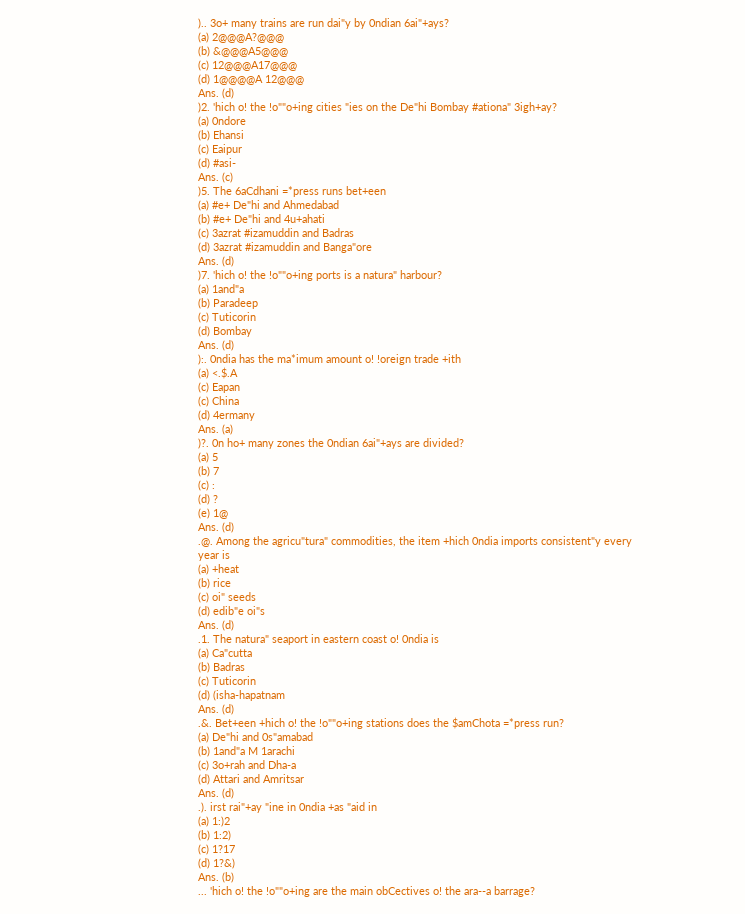).. 3o+ many trains are run dai"y by 0ndian 6ai"+ays?
(a) 2@@@A?@@@
(b) &@@@A5@@@
(c) 12@@@A17@@@
(d) 1@@@@A 12@@@
Ans. (d)
)2. 'hich o! the !o""o+ing cities "ies on the De"hi Bombay #ationa" 3igh+ay?
(a) 0ndore
(b) Ehansi
(c) Eaipur
(d) #asi-
Ans. (c)
)5. The 6aCdhani =*press runs bet+een
(a) #e+ De"hi and Ahmedabad
(b) #e+ De"hi and 4u+ahati
(c) 3azrat #izamuddin and Badras
(d) 3azrat #izamuddin and Banga"ore
Ans. (d)
)7. 'hich o! the !o""o+ing ports is a natura" harbour?
(a) 1and"a
(b) Paradeep
(c) Tuticorin
(d) Bombay
Ans. (d)
):. 0ndia has the ma*imum amount o! !oreign trade +ith
(a) <.$.A
(c) Eapan
(c) China
(d) 4ermany
Ans. (a)
)?. 0n ho+ many zones the 0ndian 6ai"+ays are divided?
(a) 5
(b) 7
(c) :
(d) ?
(e) 1@
Ans. (d)
.@. Among the agricu"tura" commodities, the item +hich 0ndia imports consistent"y every
year is
(a) +heat
(b) rice
(c) oi" seeds
(d) edib"e oi"s
Ans. (d)
.1. The natura" seaport in eastern coast o! 0ndia is
(a) Ca"cutta
(b) Badras
(c) Tuticorin
(d) (isha-hapatnam
Ans. (d)
.&. Bet+een +hich o! the !o""o+ing stations does the $amChota =*press run?
(a) De"hi and 0s"amabad
(b) 1and"a M 1arachi
(c) 3o+rah and Dha-a
(d) Attari and Amritsar
Ans. (d)
.). irst rai"+ay "ine in 0ndia +as "aid in
(a) 1:)2
(b) 1:2)
(c) 1?17
(d) 1?&)
Ans. (b)
... 'hich o! the !o""o+ing are the main obCectives o! the ara--a barrage?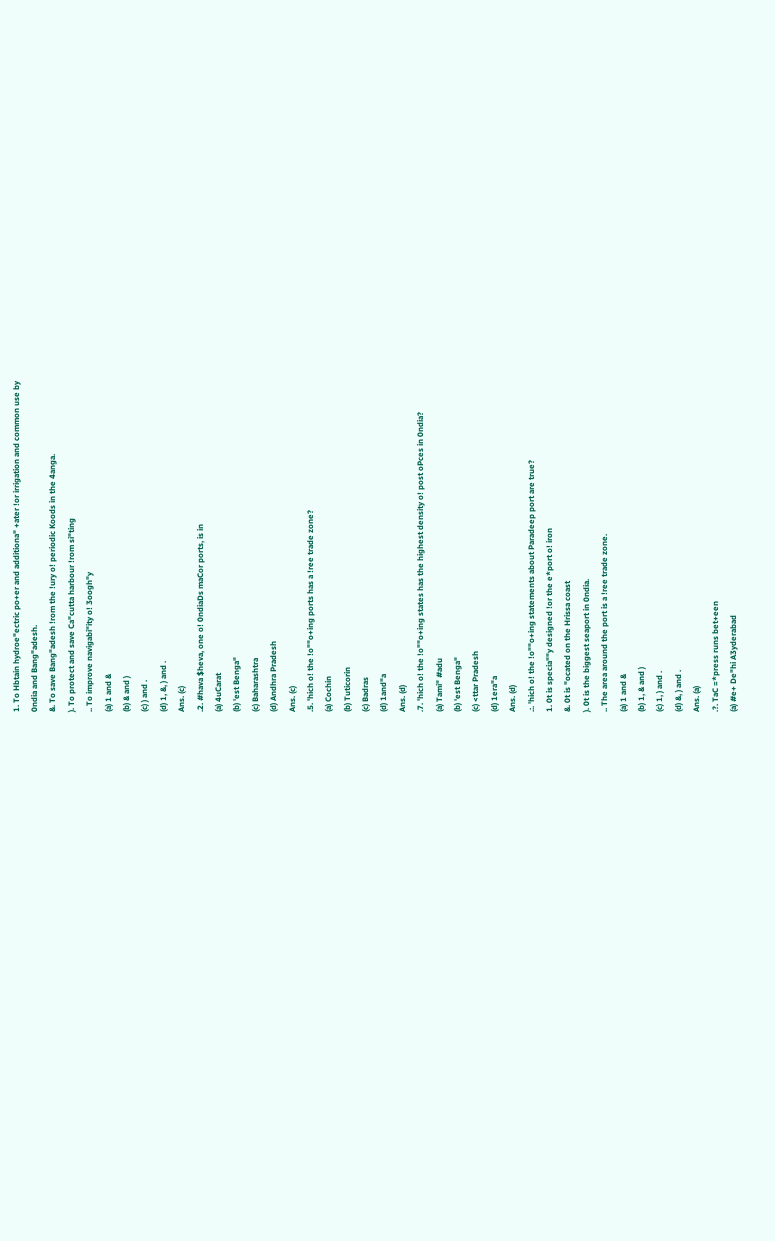1. To Hbtain hydroe"ectric po+er and additiona" +ater !or irrigation and common use by
0ndia and Bang"adesh.
&. To save Bang"adesh !rom the !ury o! periodic Koods in the 4anga.
). To protect and save Ca"cutta harbour !rom si"ting
.. To improve navigabi"ity o! 3oogh"y
(a) 1 and &
(b) & and )
(c) ) and .
(d) 1, &, ) and .
Ans. (c)
.2. #hava $heva, one o! 0ndiaDs maCor ports, is in
(a) 4uCarat
(b) 'est Benga"
(c) Baharashtra
(d) Andhra Pradesh
Ans. (c)
.5. 'hich o! the !o""o+ing ports has a !ree trade zone?
(a) Cochin
(b) Tuticorin
(c) Badras
(d) 1and"a
Ans. (d)
.7. 'hich o! the !o""o+ing states has the highest density o! post oPces in 0ndia?
(a) Tami" #adu
(b) 'est Benga"
(c) <ttar Pradesh
(d) 1era"a
Ans. (d)
.:. 'hich o! the !o""o+ing statements about Paradeep port are true?
1. 0t is specia""y designed !or the e*port o! iron
&. 0t is "ocated on the Hrissa coast
). 0t is the biggest seaport in 0ndia.
.. The area around the port is a !ree trade zone.
(a) 1 and &
(b) 1, & and )
(c) 1, ) and .
(d) &, ) and .
Ans. (a)
.?. TaC =*press runs bet+een
(a) #e+ De"hi A3yderabad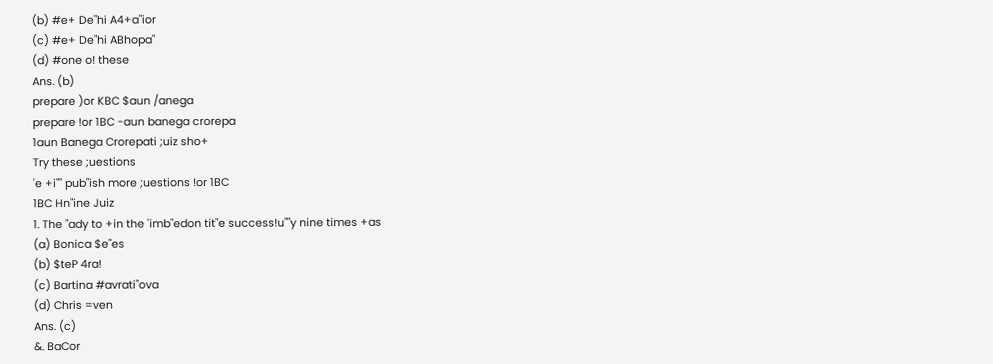(b) #e+ De"hi A4+a"ior
(c) #e+ De"hi ABhopa"
(d) #one o! these
Ans. (b)
prepare )or KBC $aun /anega
prepare !or 1BC -aun banega crorepa
1aun Banega Crorepati ;uiz sho+
Try these ;uestions
'e +i"" pub"ish more ;uestions !or 1BC
1BC Hn"ine Juiz
1. The "ady to +in the 'imb"edon tit"e success!u""y nine times +as
(a) Bonica $e"es
(b) $teP 4ra!
(c) Bartina #avrati"ova
(d) Chris =ven
Ans. (c)
&. BaCor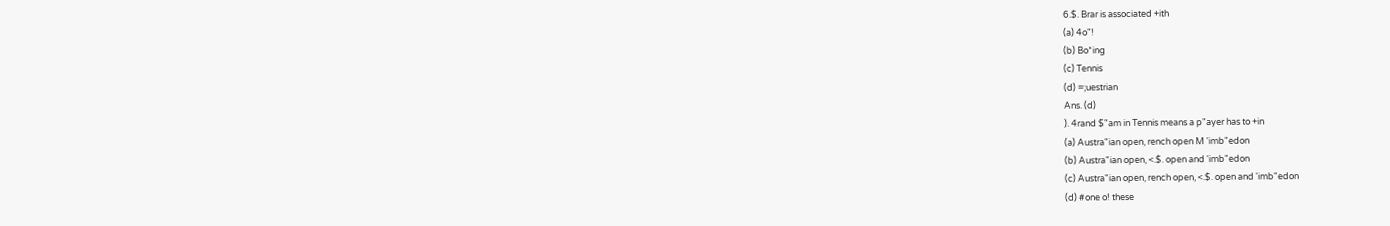6.$. Brar is associated +ith
(a) 4o"!
(b) Bo*ing
(c) Tennis
(d) =;uestrian
Ans. (d)
). 4rand $"am in Tennis means a p"ayer has to +in
(a) Austra"ian open, rench open M 'imb"edon
(b) Austra"ian open, <.$. open and 'imb"edon
(c) Austra"ian open, rench open, <.$. open and 'imb"edon
(d) #one o! these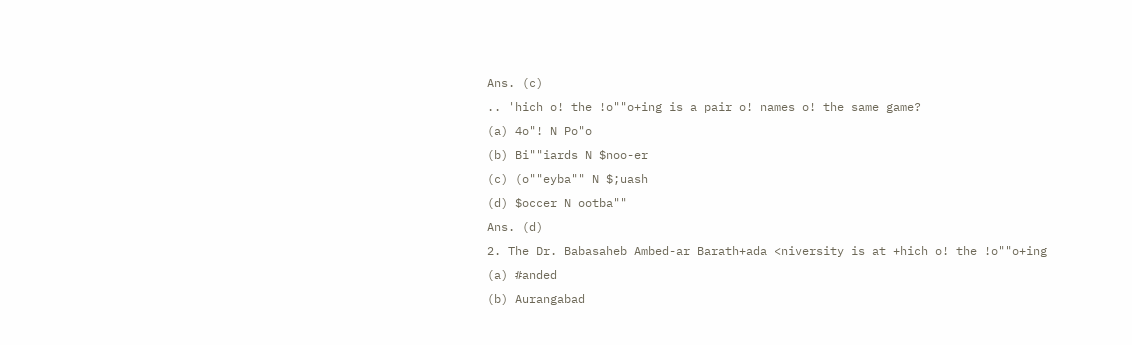Ans. (c)
.. 'hich o! the !o""o+ing is a pair o! names o! the same game?
(a) 4o"! N Po"o
(b) Bi""iards N $noo-er
(c) (o""eyba"" N $;uash
(d) $occer N ootba""
Ans. (d)
2. The Dr. Babasaheb Ambed-ar Barath+ada <niversity is at +hich o! the !o""o+ing
(a) #anded
(b) Aurangabad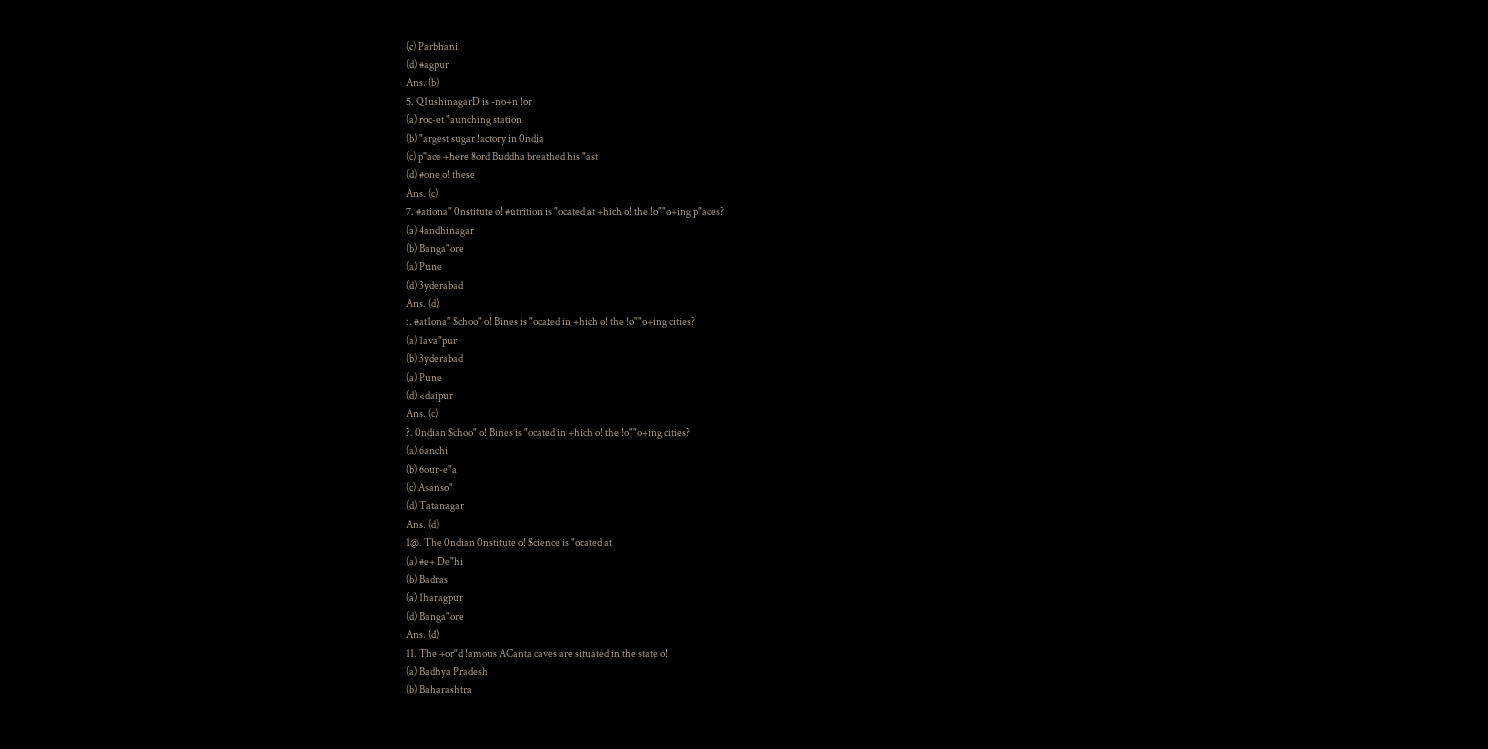(c) Parbhani
(d) #agpur
Ans. (b)
5. Q1ushinagarD is -no+n !or
(a) roc-et "aunching station
(b) "argest sugar !actory in 0ndia
(c) p"ace +here 8ord Buddha breathed his "ast
(d) #one o! these
Ans. (c)
7. #ationa" 0nstitute o! #utrition is "ocated at +hich o! the !o""o+ing p"aces?
(a) 4andhinagar
(b) Banga"ore
(a) Pune
(d) 3yderabad
Ans. (d)
:. #at1ona" $choo" o! Bines is "ocated in +hich o! the !o""o+ing cities?
(a) 1ava"pur
(b) 3yderabad
(a) Pune
(d) <daipur
Ans. (c)
?. 0ndian $choo" o! Bines is "ocated in +hich o! the !o""o+ing cities?
(a) 6anchi
(b) 6our-e"a
(c) Asanso"
(d) Tatanagar
Ans. (d)
1@. The 0ndian 0nstitute o! $cience is "ocated at
(a) #e+ De"hi
(b) Badras
(a) 1haragpur
(d) Banga"ore
Ans. (d)
11. The +or"d !amous ACanta caves are situated in the state o!
(a) Badhya Pradesh
(b) Baharashtra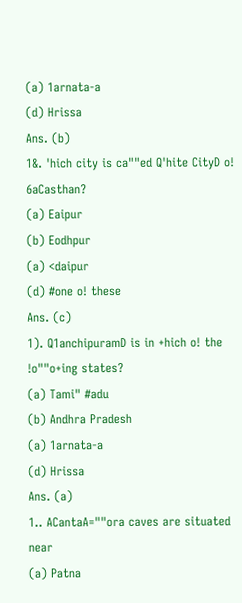(a) 1arnata-a
(d) Hrissa
Ans. (b)
1&. 'hich city is ca""ed Q'hite CityD o! 6aCasthan?
(a) Eaipur
(b) Eodhpur
(a) <daipur
(d) #one o! these
Ans. (c)
1). Q1anchipuramD is in +hich o! the !o""o+ing states?
(a) Tami" #adu
(b) Andhra Pradesh
(a) 1arnata-a
(d) Hrissa
Ans. (a)
1.. ACantaA=""ora caves are situated near
(a) Patna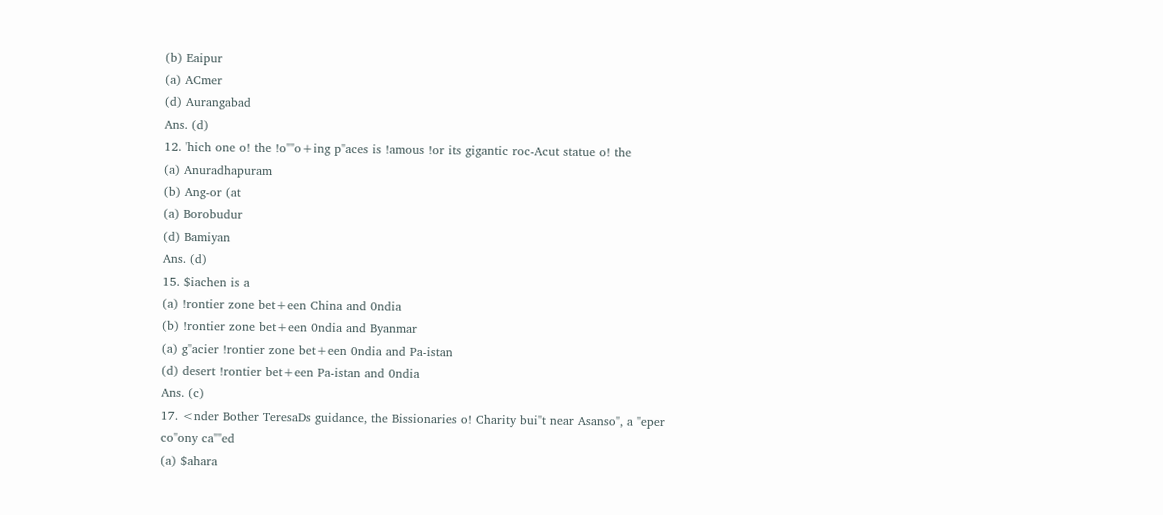(b) Eaipur
(a) ACmer
(d) Aurangabad
Ans. (d)
12. 'hich one o! the !o""o+ing p"aces is !amous !or its gigantic roc-Acut statue o! the
(a) Anuradhapuram
(b) Ang-or (at
(a) Borobudur
(d) Bamiyan
Ans. (d)
15. $iachen is a
(a) !rontier zone bet+een China and 0ndia
(b) !rontier zone bet+een 0ndia and Byanmar
(a) g"acier !rontier zone bet+een 0ndia and Pa-istan
(d) desert !rontier bet+een Pa-istan and 0ndia
Ans. (c)
17. <nder Bother TeresaDs guidance, the Bissionaries o! Charity bui"t near Asanso", a "eper
co"ony ca""ed
(a) $ahara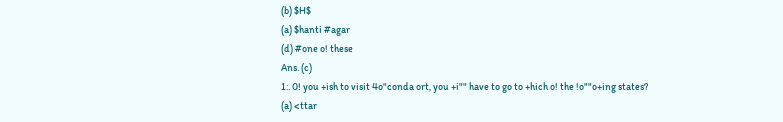(b) $H$
(a) $hanti #agar
(d) #one o! these
Ans. (c)
1:. 0! you +ish to visit 4o"conda ort, you +i"" have to go to +hich o! the !o""o+ing states?
(a) <ttar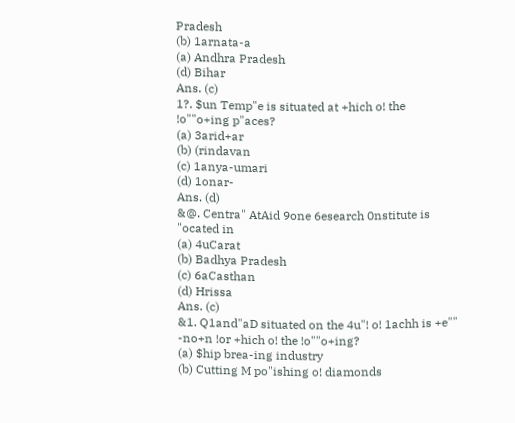Pradesh
(b) 1arnata-a
(a) Andhra Pradesh
(d) Bihar
Ans. (c)
1?. $un Temp"e is situated at +hich o! the !o""o+ing p"aces?
(a) 3arid+ar
(b) (rindavan
(c) 1anya-umari
(d) 1onar-
Ans. (d)
&@. Centra" AtAid 9one 6esearch 0nstitute is "ocated in
(a) 4uCarat
(b) Badhya Pradesh
(c) 6aCasthan
(d) Hrissa
Ans. (c)
&1. Q1and"aD situated on the 4u"! o! 1achh is +e"" -no+n !or +hich o! the !o""o+ing?
(a) $hip brea-ing industry
(b) Cutting M po"ishing o! diamonds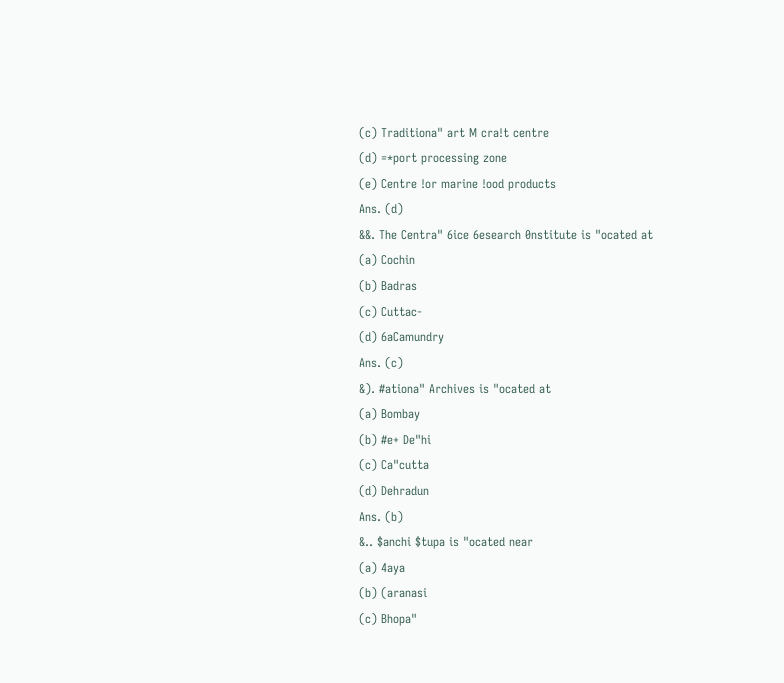(c) Traditiona" art M cra!t centre
(d) =*port processing zone
(e) Centre !or marine !ood products
Ans. (d)
&&. The Centra" 6ice 6esearch 0nstitute is "ocated at
(a) Cochin
(b) Badras
(c) Cuttac-
(d) 6aCamundry
Ans. (c)
&). #ationa" Archives is "ocated at
(a) Bombay
(b) #e+ De"hi
(c) Ca"cutta
(d) Dehradun
Ans. (b)
&.. $anchi $tupa is "ocated near
(a) 4aya
(b) (aranasi
(c) Bhopa"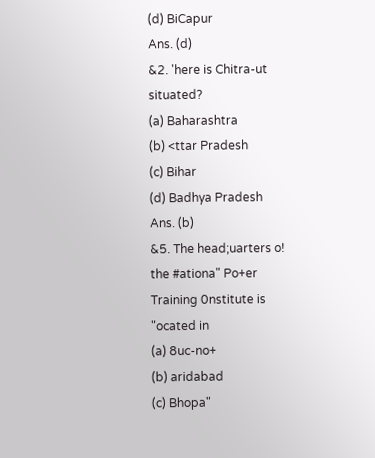(d) BiCapur
Ans. (d)
&2. 'here is Chitra-ut situated?
(a) Baharashtra
(b) <ttar Pradesh
(c) Bihar
(d) Badhya Pradesh
Ans. (b)
&5. The head;uarters o! the #ationa" Po+er Training 0nstitute is "ocated in
(a) 8uc-no+
(b) aridabad
(c) Bhopa"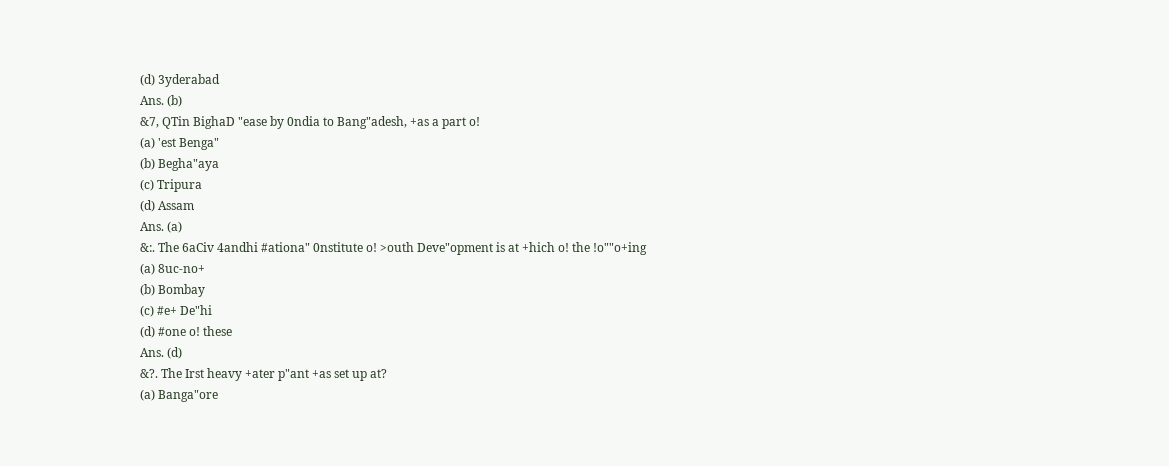(d) 3yderabad
Ans. (b)
&7, QTin BighaD "ease by 0ndia to Bang"adesh, +as a part o!
(a) 'est Benga"
(b) Begha"aya
(c) Tripura
(d) Assam
Ans. (a)
&:. The 6aCiv 4andhi #ationa" 0nstitute o! >outh Deve"opment is at +hich o! the !o""o+ing
(a) 8uc-no+
(b) Bombay
(c) #e+ De"hi
(d) #one o! these
Ans. (d)
&?. The Irst heavy +ater p"ant +as set up at?
(a) Banga"ore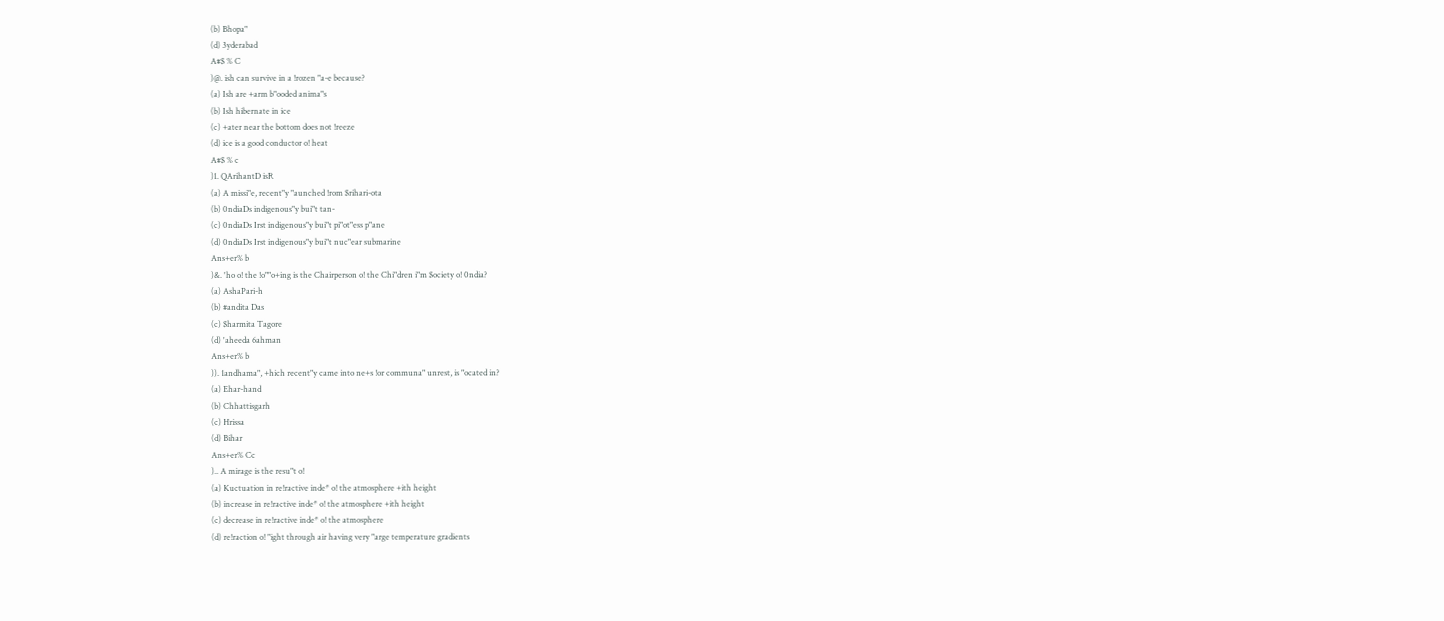(b) Bhopa"
(d) 3yderabad
A#$ % C
)@. ish can survive in a !rozen "a-e because?
(a) Ish are +arm b"ooded anima"s
(b) Ish hibernate in ice
(c) +ater near the bottom does not !reeze
(d) ice is a good conductor o! heat
A#$ % c
)1. QArihantD isR
(a) A missi"e, recent"y "aunched !rom $rihari-ota
(b) 0ndiaDs indigenous"y bui"t tan-
(c) 0ndiaDs Irst indigenous"y bui"t pi"ot"ess p"ane
(d) 0ndiaDs Irst indigenous"y bui"t nuc"ear submarine
Ans+er% b
)&. 'ho o! the !o""o+ing is the Chairperson o! the Chi"dren i"m $ociety o! 0ndia?
(a) AshaPari-h
(b) #andita Das
(c) $harmita Tagore
(d) 'aheeda 6ahman
Ans+er% b
)). 1andhama", +hich recent"y came into ne+s !or communa" unrest, is "ocated in?
(a) Ehar-hand
(b) Chhattisgarh
(c) Hrissa
(d) Bihar
Ans+er% Cc
).. A mirage is the resu"t o!
(a) Kuctuation in re!ractive inde* o! the atmosphere +ith height
(b) increase in re!ractive inde* o! the atmosphere +ith height
(c) decrease in re!ractive inde* o! the atmosphere
(d) re!raction o! "ight through air having very "arge temperature gradients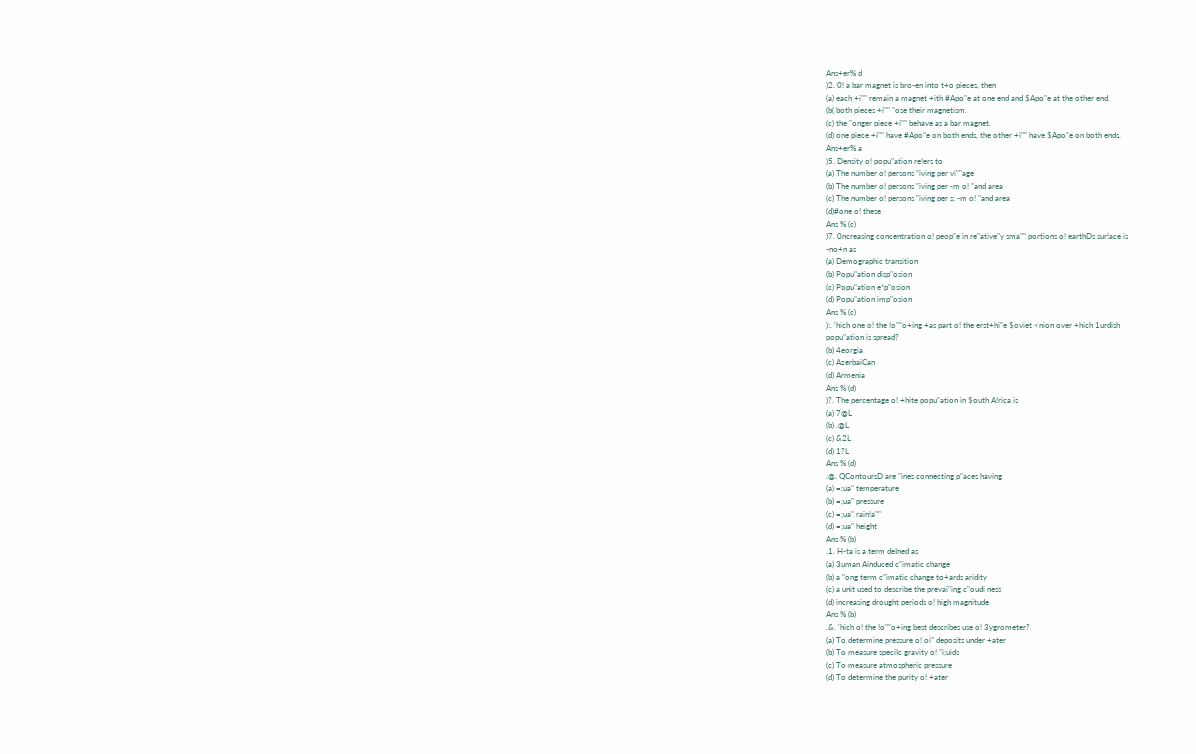Ans+er% d
)2. 0! a bar magnet is bro-en into t+o pieces, then
(a) each +i"" remain a magnet +ith #Apo"e at one end and $Apo"e at the other end.
(b( both pieces +i"" "ose their magnetism.
(c) the "onger piece +i"" behave as a bar magnet.
(d) one piece +i"" have #Apo"e on both ends, the other +i"" have $Apo"e on both ends.
Ans+er% a
)5. Density o! popu"ation re!ers to
(a) The number o! persons "iving per vi""age
(b) The number o! persons "iving per -m o! "and area
(c) The number o! persons "iving per s; -m o! "and area
(d)#one o! these
Ans % (c)
)7. 0ncreasing concentration o! peop"e in re"ative"y sma"" portions o! earthDs sur!ace is
-no+n as
(a) Demographic transition
(b) Popu"ation disp"osion
(c) Popu"ation e*p"osion
(d) Popu"ation imp"osion
Ans % (c)
):. 'hich one o! the !o""o+ing +as part o! the erst+hi"e $oviet <nion over +hich 1urdish
popu"ation is spread?
(b) 4eorgia
(c) AzerbaiCan
(d) Armenia
Ans % (d)
)?. The percentage o! +hite popu"ation in $outh A!rica is
(a) 7@L
(b) .@L
(c) &2L
(d) 1?L
Ans % (d)
.@. QContoursD are "ines connecting p"aces having
(a) =;ua" temperature
(b) =;ua" pressure
(c) =;ua" rain!a""
(d) =;ua" height
Ans % (b)
.1. H-ta is a term deIned as
(a) 3uman Ainduced c"imatic change
(b) a "ong term c"imatic change to+ards aridity
(c) a unit used to describe the prevai"ing c"oudi ness
(d) increasing drought periods o! high magnitude
Ans % (b)
.&. 'hich o! the !o""o+ing best describes use o! 3ygrometer?
(a) To determine pressure o! oi" deposits under +ater
(b) To measure speciIc gravity o! "i;uids
(c) To measure atmospheric pressure
(d) To determine the purity o! +ater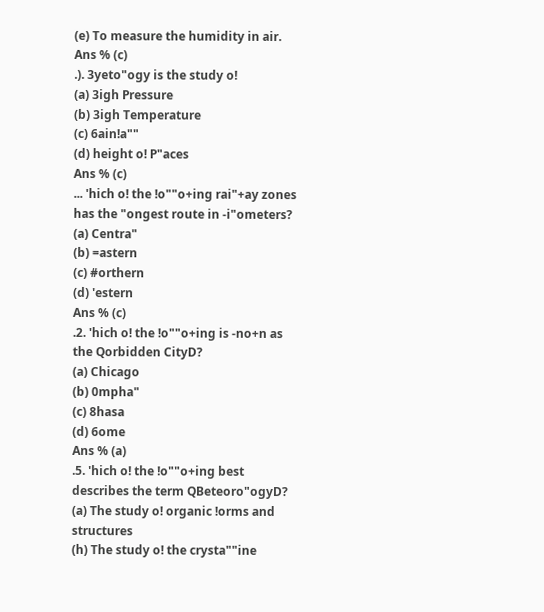(e) To measure the humidity in air.
Ans % (c)
.). 3yeto"ogy is the study o!
(a) 3igh Pressure
(b) 3igh Temperature
(c) 6ain!a""
(d) height o! P"aces
Ans % (c)
... 'hich o! the !o""o+ing rai"+ay zones has the "ongest route in -i"ometers?
(a) Centra"
(b) =astern
(c) #orthern
(d) 'estern
Ans % (c)
.2. 'hich o! the !o""o+ing is -no+n as the Qorbidden CityD?
(a) Chicago
(b) 0mpha"
(c) 8hasa
(d) 6ome
Ans % (a)
.5. 'hich o! the !o""o+ing best describes the term QBeteoro"ogyD?
(a) The study o! organic !orms and structures
(h) The study o! the crysta""ine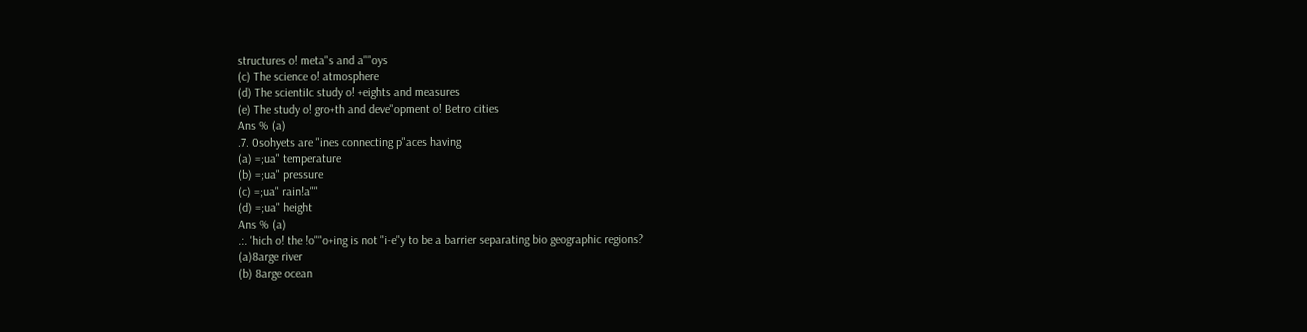structures o! meta"s and a""oys
(c) The science o! atmosphere
(d) The scientiIc study o! +eights and measures
(e) The study o! gro+th and deve"opment o! Betro cities
Ans % (a)
.7. 0sohyets are "ines connecting p"aces having
(a) =;ua" temperature
(b) =;ua" pressure
(c) =;ua" rain!a""
(d) =;ua" height
Ans % (a)
.:. 'hich o! the !o""o+ing is not "i-e"y to be a barrier separating bio geographic regions?
(a)8arge river
(b) 8arge ocean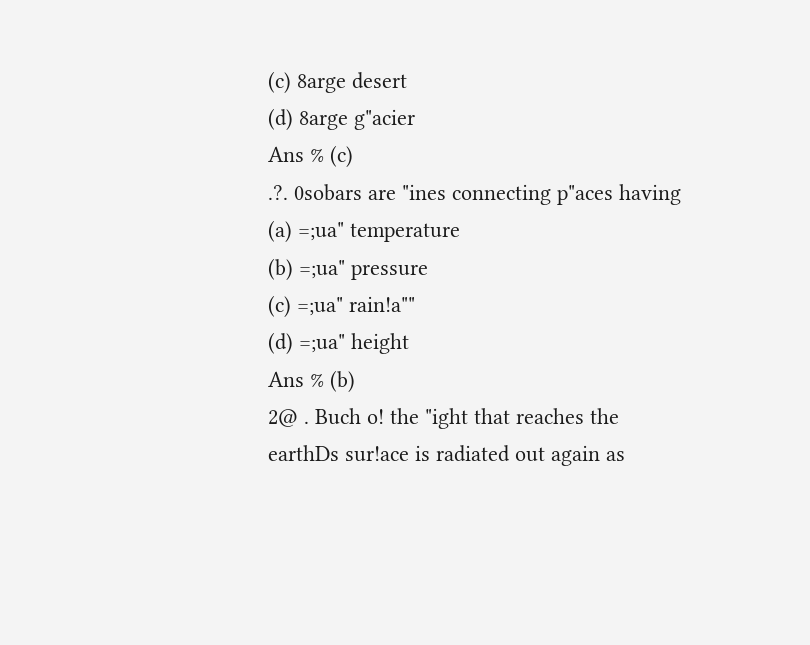(c) 8arge desert
(d) 8arge g"acier
Ans % (c)
.?. 0sobars are "ines connecting p"aces having
(a) =;ua" temperature
(b) =;ua" pressure
(c) =;ua" rain!a""
(d) =;ua" height
Ans % (b)
2@ . Buch o! the "ight that reaches the earthDs sur!ace is radiated out again as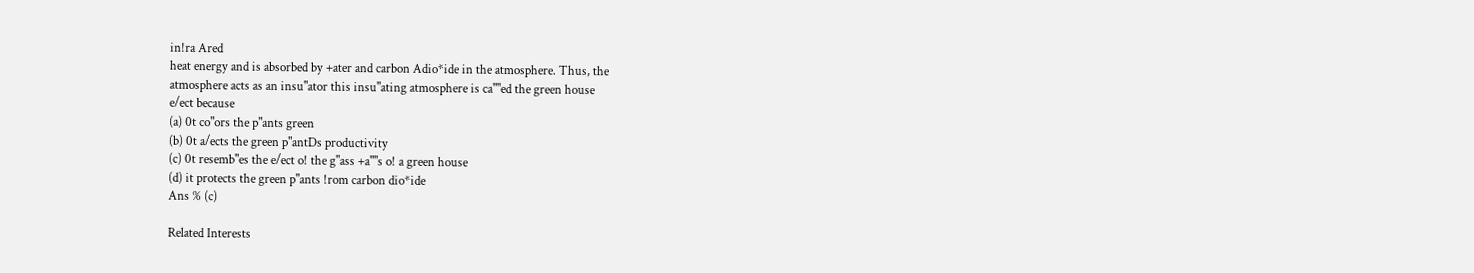in!ra Ared
heat energy and is absorbed by +ater and carbon Adio*ide in the atmosphere. Thus, the
atmosphere acts as an insu"ator this insu"ating atmosphere is ca""ed the green house
e/ect because
(a) 0t co"ors the p"ants green
(b) 0t a/ects the green p"antDs productivity
(c) 0t resemb"es the e/ect o! the g"ass +a""s o! a green house
(d) it protects the green p"ants !rom carbon dio*ide
Ans % (c)

Related Interests